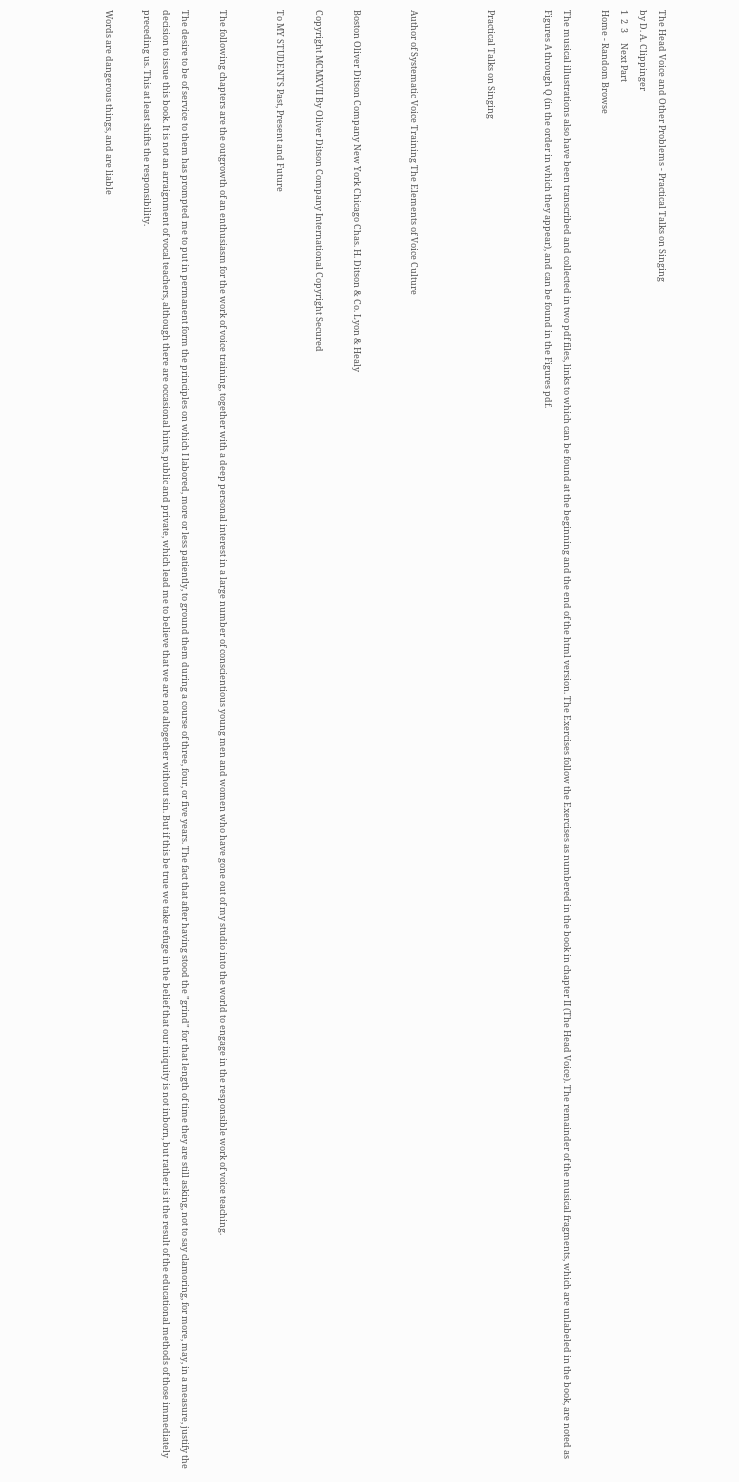The Head Voice and Other Problems - Practical Talks on Singing
by D. A. Clippinger
1  2  3     Next Part
Home - Random Browse

The musical illustrations also have been transcribed and collected in two pdf files, links to which can be found at the beginning and the end of the html version. The Exercises follow the Exercises as numbered in the book in chapter II (The Head Voice). The remainder of the musical fragments, which are unlabeled in the book, are noted as Figures A through Q (in the order in which they appear), and can be found in the Figures pdf.


Practical Talks on Singing



Author of Systematic Voice Training The Elements of Voice Culture


Boston Oliver Ditson Company New York Chicago Chas. H. Ditson & Co. Lyon & Healy

Copyright MCMXVII By Oliver Ditson Company International Copyright Secured

To MY STUDENTS Past, Present and Future


The following chapters are the outgrowth of an enthusiasm for the work of voice training, together with a deep personal interest in a large number of conscientious young men and women who have gone out of my studio into the world to engage in the responsible work of voice teaching.

The desire to be of service to them has prompted me to put in permanent form the principles on which I labored, more or less patiently, to ground them during a course of three, four, or five years. The fact that after having stood the "grind" for that length of time they are still asking, not to say clamoring, for more, may, in a measure, justify the decision to issue this book. It is not an arraignment of vocal teachers, although there are occasional hints, public and private, which lead me to believe that we are not altogether without sin. But if this be true we take refuge in the belief that our iniquity is not inborn, but rather is it the result of the educational methods of those immediately preceding us. This at least shifts the responsibility.

Words are dangerous things, and are liable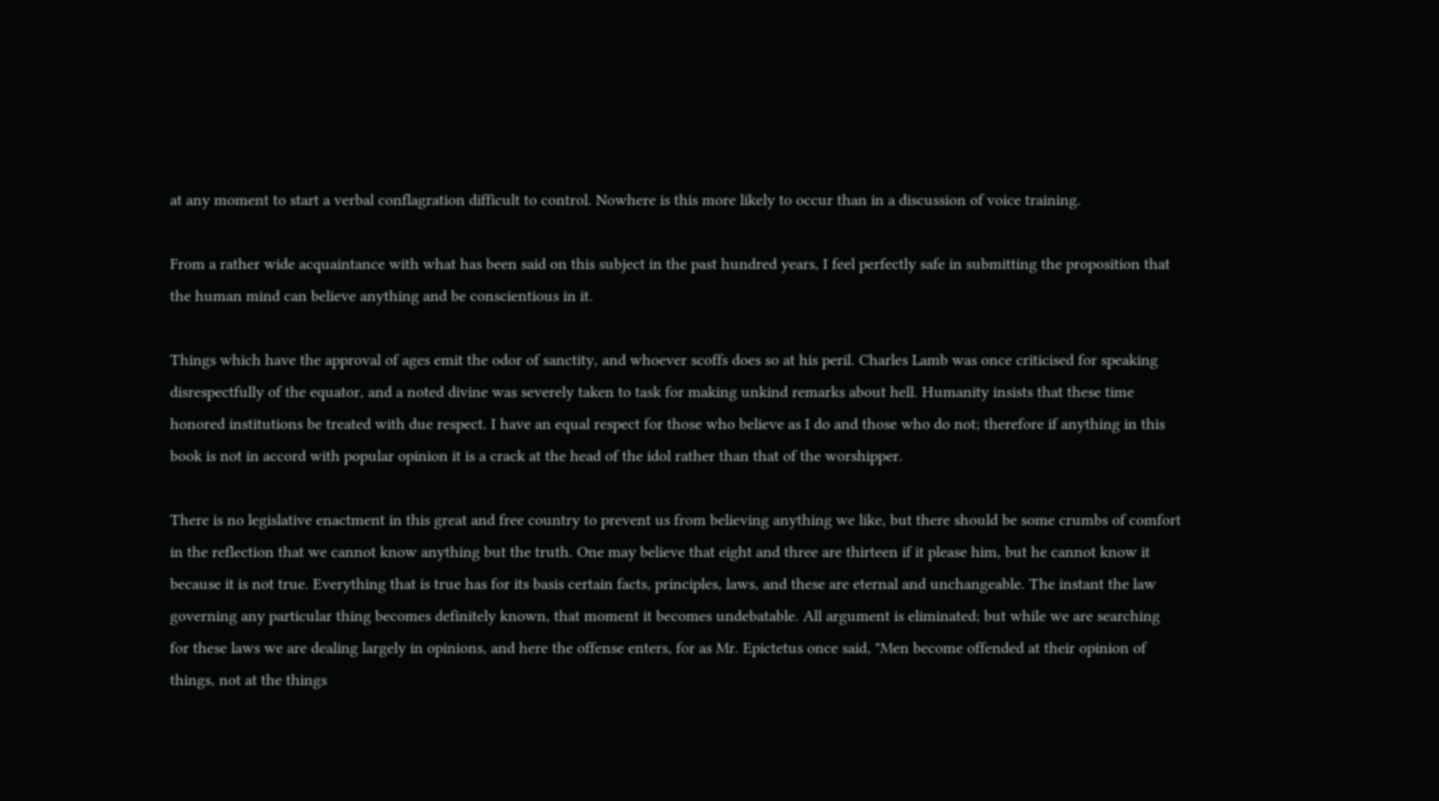at any moment to start a verbal conflagration difficult to control. Nowhere is this more likely to occur than in a discussion of voice training.

From a rather wide acquaintance with what has been said on this subject in the past hundred years, I feel perfectly safe in submitting the proposition that the human mind can believe anything and be conscientious in it.

Things which have the approval of ages emit the odor of sanctity, and whoever scoffs does so at his peril. Charles Lamb was once criticised for speaking disrespectfully of the equator, and a noted divine was severely taken to task for making unkind remarks about hell. Humanity insists that these time honored institutions be treated with due respect. I have an equal respect for those who believe as I do and those who do not; therefore if anything in this book is not in accord with popular opinion it is a crack at the head of the idol rather than that of the worshipper.

There is no legislative enactment in this great and free country to prevent us from believing anything we like, but there should be some crumbs of comfort in the reflection that we cannot know anything but the truth. One may believe that eight and three are thirteen if it please him, but he cannot know it because it is not true. Everything that is true has for its basis certain facts, principles, laws, and these are eternal and unchangeable. The instant the law governing any particular thing becomes definitely known, that moment it becomes undebatable. All argument is eliminated; but while we are searching for these laws we are dealing largely in opinions, and here the offense enters, for as Mr. Epictetus once said, "Men become offended at their opinion of things, not at the things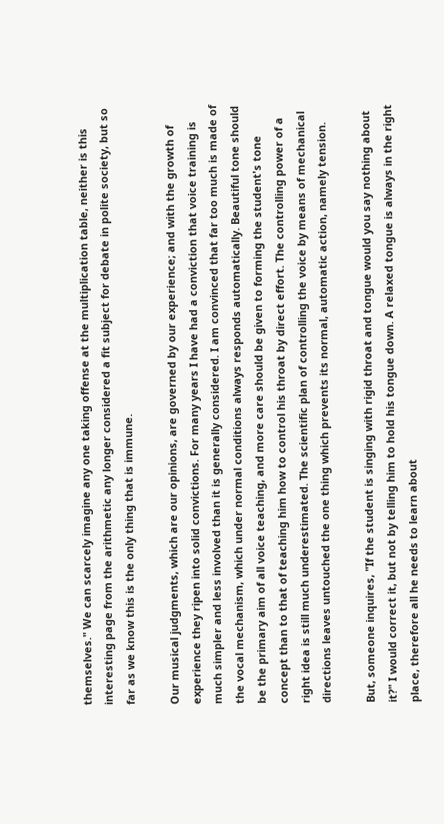themselves." We can scarcely imagine any one taking offense at the multiplication table, neither is this interesting page from the arithmetic any longer considered a fit subject for debate in polite society, but so far as we know this is the only thing that is immune.

Our musical judgments, which are our opinions, are governed by our experience; and with the growth of experience they ripen into solid convictions. For many years I have had a conviction that voice training is much simpler and less involved than it is generally considered. I am convinced that far too much is made of the vocal mechanism, which under normal conditions always responds automatically. Beautiful tone should be the primary aim of all voice teaching, and more care should be given to forming the student's tone concept than to that of teaching him how to control his throat by direct effort. The controlling power of a right idea is still much underestimated. The scientific plan of controlling the voice by means of mechanical directions leaves untouched the one thing which prevents its normal, automatic action, namely tension.

But, someone inquires, "If the student is singing with rigid throat and tongue would you say nothing about it?" I would correct it, but not by telling him to hold his tongue down. A relaxed tongue is always in the right place, therefore all he needs to learn about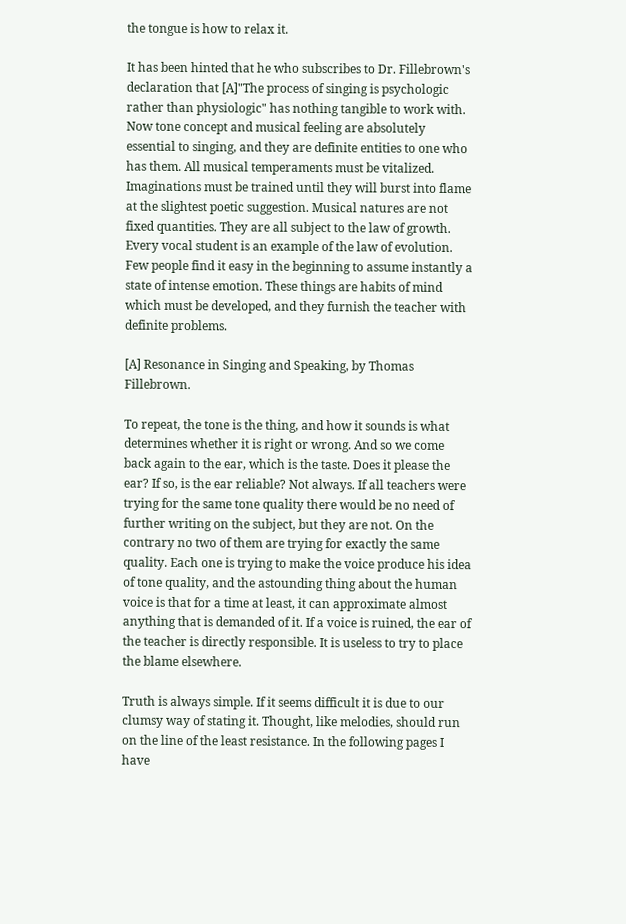the tongue is how to relax it.

It has been hinted that he who subscribes to Dr. Fillebrown's declaration that [A]"The process of singing is psychologic rather than physiologic" has nothing tangible to work with. Now tone concept and musical feeling are absolutely essential to singing, and they are definite entities to one who has them. All musical temperaments must be vitalized. Imaginations must be trained until they will burst into flame at the slightest poetic suggestion. Musical natures are not fixed quantities. They are all subject to the law of growth. Every vocal student is an example of the law of evolution. Few people find it easy in the beginning to assume instantly a state of intense emotion. These things are habits of mind which must be developed, and they furnish the teacher with definite problems.

[A] Resonance in Singing and Speaking, by Thomas Fillebrown.

To repeat, the tone is the thing, and how it sounds is what determines whether it is right or wrong. And so we come back again to the ear, which is the taste. Does it please the ear? If so, is the ear reliable? Not always. If all teachers were trying for the same tone quality there would be no need of further writing on the subject, but they are not. On the contrary no two of them are trying for exactly the same quality. Each one is trying to make the voice produce his idea of tone quality, and the astounding thing about the human voice is that for a time at least, it can approximate almost anything that is demanded of it. If a voice is ruined, the ear of the teacher is directly responsible. It is useless to try to place the blame elsewhere.

Truth is always simple. If it seems difficult it is due to our clumsy way of stating it. Thought, like melodies, should run on the line of the least resistance. In the following pages I have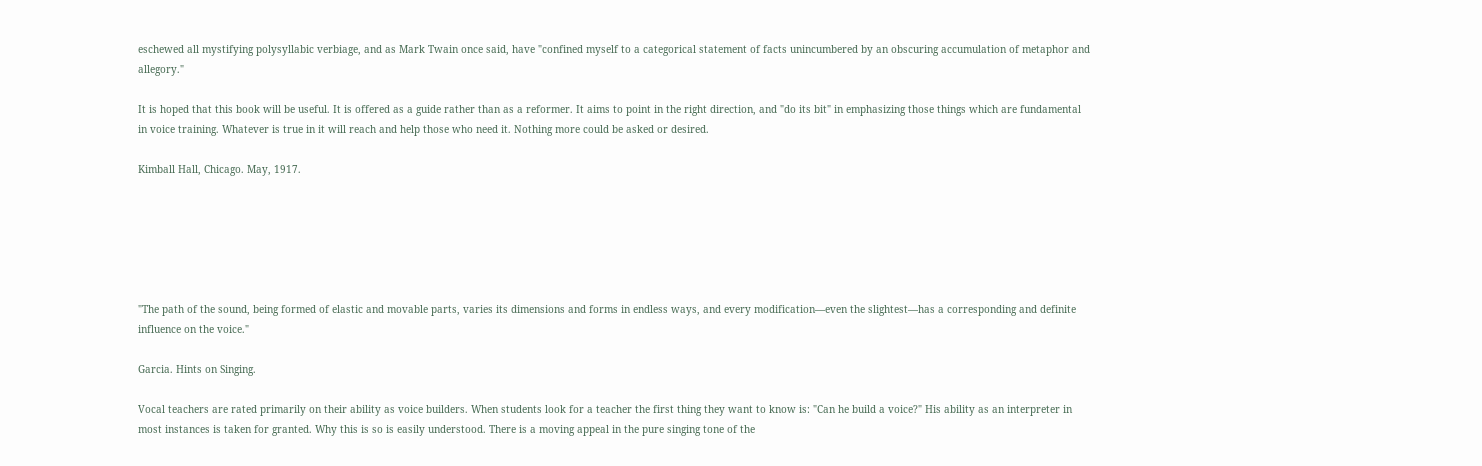eschewed all mystifying polysyllabic verbiage, and as Mark Twain once said, have "confined myself to a categorical statement of facts unincumbered by an obscuring accumulation of metaphor and allegory."

It is hoped that this book will be useful. It is offered as a guide rather than as a reformer. It aims to point in the right direction, and "do its bit" in emphasizing those things which are fundamental in voice training. Whatever is true in it will reach and help those who need it. Nothing more could be asked or desired.

Kimball Hall, Chicago. May, 1917.






"The path of the sound, being formed of elastic and movable parts, varies its dimensions and forms in endless ways, and every modification—even the slightest—has a corresponding and definite influence on the voice."

Garcia. Hints on Singing.

Vocal teachers are rated primarily on their ability as voice builders. When students look for a teacher the first thing they want to know is: "Can he build a voice?" His ability as an interpreter in most instances is taken for granted. Why this is so is easily understood. There is a moving appeal in the pure singing tone of the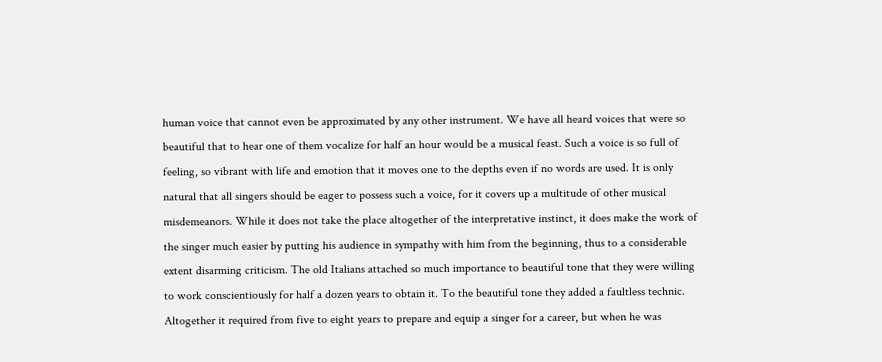human voice that cannot even be approximated by any other instrument. We have all heard voices that were so beautiful that to hear one of them vocalize for half an hour would be a musical feast. Such a voice is so full of feeling, so vibrant with life and emotion that it moves one to the depths even if no words are used. It is only natural that all singers should be eager to possess such a voice, for it covers up a multitude of other musical misdemeanors. While it does not take the place altogether of the interpretative instinct, it does make the work of the singer much easier by putting his audience in sympathy with him from the beginning, thus to a considerable extent disarming criticism. The old Italians attached so much importance to beautiful tone that they were willing to work conscientiously for half a dozen years to obtain it. To the beautiful tone they added a faultless technic. Altogether it required from five to eight years to prepare and equip a singer for a career, but when he was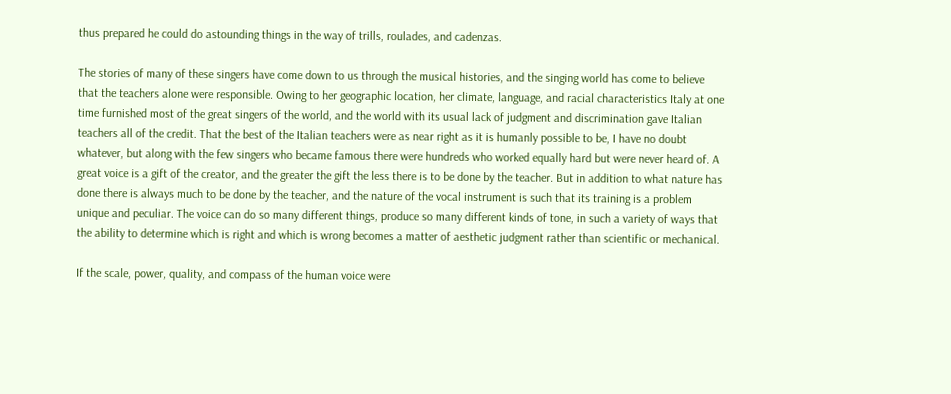thus prepared he could do astounding things in the way of trills, roulades, and cadenzas.

The stories of many of these singers have come down to us through the musical histories, and the singing world has come to believe that the teachers alone were responsible. Owing to her geographic location, her climate, language, and racial characteristics Italy at one time furnished most of the great singers of the world, and the world with its usual lack of judgment and discrimination gave Italian teachers all of the credit. That the best of the Italian teachers were as near right as it is humanly possible to be, I have no doubt whatever, but along with the few singers who became famous there were hundreds who worked equally hard but were never heard of. A great voice is a gift of the creator, and the greater the gift the less there is to be done by the teacher. But in addition to what nature has done there is always much to be done by the teacher, and the nature of the vocal instrument is such that its training is a problem unique and peculiar. The voice can do so many different things, produce so many different kinds of tone, in such a variety of ways that the ability to determine which is right and which is wrong becomes a matter of aesthetic judgment rather than scientific or mechanical.

If the scale, power, quality, and compass of the human voice were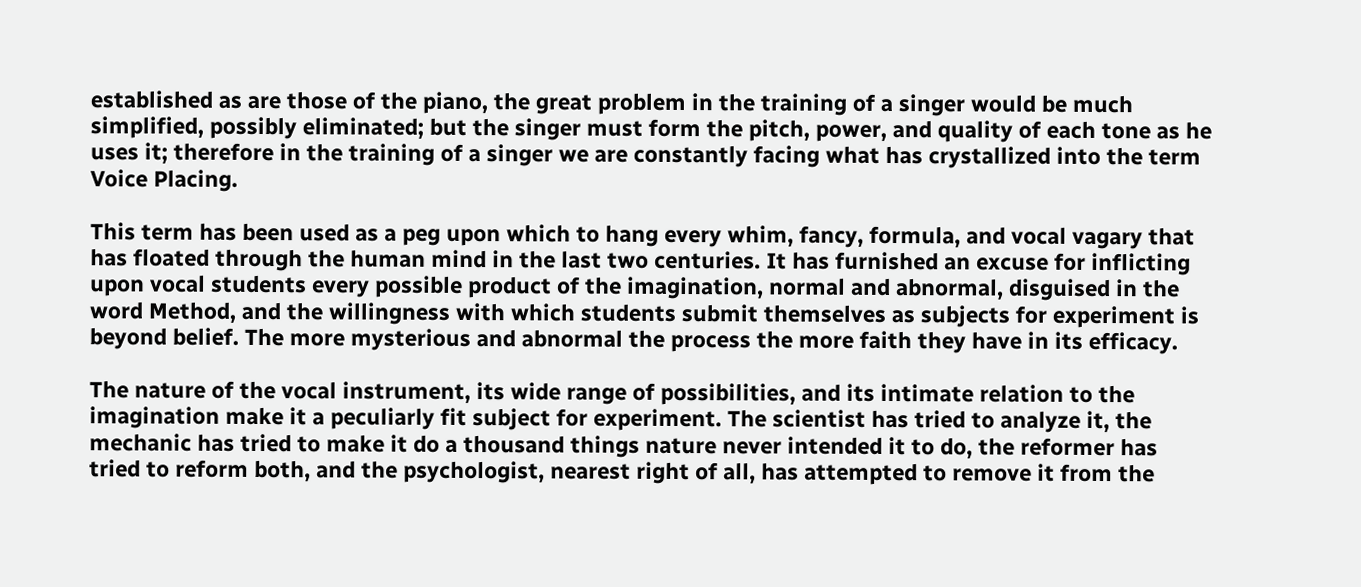established as are those of the piano, the great problem in the training of a singer would be much simplified, possibly eliminated; but the singer must form the pitch, power, and quality of each tone as he uses it; therefore in the training of a singer we are constantly facing what has crystallized into the term Voice Placing.

This term has been used as a peg upon which to hang every whim, fancy, formula, and vocal vagary that has floated through the human mind in the last two centuries. It has furnished an excuse for inflicting upon vocal students every possible product of the imagination, normal and abnormal, disguised in the word Method, and the willingness with which students submit themselves as subjects for experiment is beyond belief. The more mysterious and abnormal the process the more faith they have in its efficacy.

The nature of the vocal instrument, its wide range of possibilities, and its intimate relation to the imagination make it a peculiarly fit subject for experiment. The scientist has tried to analyze it, the mechanic has tried to make it do a thousand things nature never intended it to do, the reformer has tried to reform both, and the psychologist, nearest right of all, has attempted to remove it from the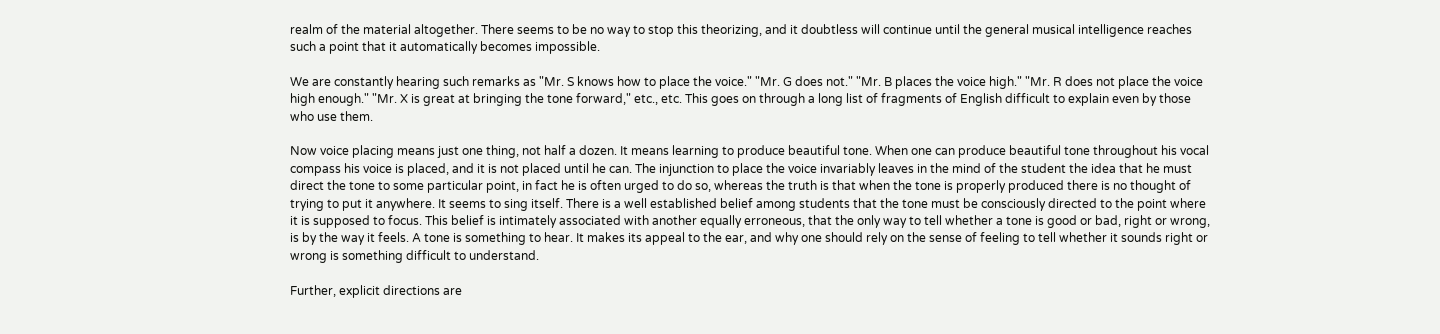realm of the material altogether. There seems to be no way to stop this theorizing, and it doubtless will continue until the general musical intelligence reaches such a point that it automatically becomes impossible.

We are constantly hearing such remarks as "Mr. S knows how to place the voice." "Mr. G does not." "Mr. B places the voice high." "Mr. R does not place the voice high enough." "Mr. X is great at bringing the tone forward," etc., etc. This goes on through a long list of fragments of English difficult to explain even by those who use them.

Now voice placing means just one thing, not half a dozen. It means learning to produce beautiful tone. When one can produce beautiful tone throughout his vocal compass his voice is placed, and it is not placed until he can. The injunction to place the voice invariably leaves in the mind of the student the idea that he must direct the tone to some particular point, in fact he is often urged to do so, whereas the truth is that when the tone is properly produced there is no thought of trying to put it anywhere. It seems to sing itself. There is a well established belief among students that the tone must be consciously directed to the point where it is supposed to focus. This belief is intimately associated with another equally erroneous, that the only way to tell whether a tone is good or bad, right or wrong, is by the way it feels. A tone is something to hear. It makes its appeal to the ear, and why one should rely on the sense of feeling to tell whether it sounds right or wrong is something difficult to understand.

Further, explicit directions are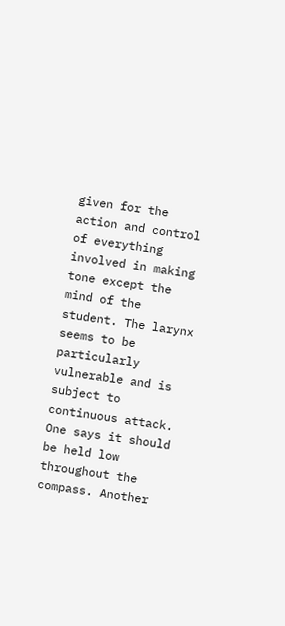given for the action and control of everything involved in making tone except the mind of the student. The larynx seems to be particularly vulnerable and is subject to continuous attack. One says it should be held low throughout the compass. Another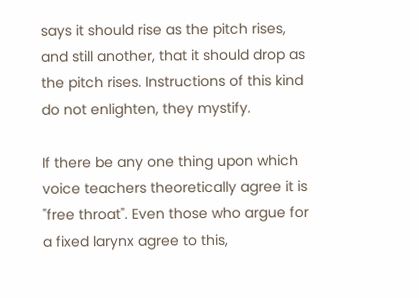says it should rise as the pitch rises, and still another, that it should drop as the pitch rises. Instructions of this kind do not enlighten, they mystify.

If there be any one thing upon which voice teachers theoretically agree it is "free throat". Even those who argue for a fixed larynx agree to this,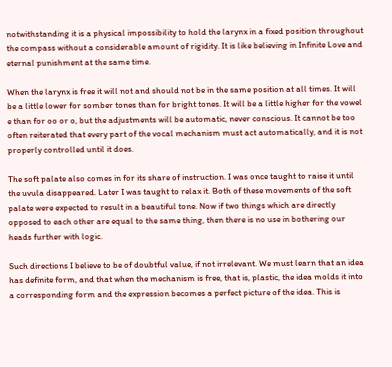notwithstanding it is a physical impossibility to hold the larynx in a fixed position throughout the compass without a considerable amount of rigidity. It is like believing in Infinite Love and eternal punishment at the same time.

When the larynx is free it will not and should not be in the same position at all times. It will be a little lower for somber tones than for bright tones. It will be a little higher for the vowel e than for oo or o, but the adjustments will be automatic, never conscious. It cannot be too often reiterated that every part of the vocal mechanism must act automatically, and it is not properly controlled until it does.

The soft palate also comes in for its share of instruction. I was once taught to raise it until the uvula disappeared. Later I was taught to relax it. Both of these movements of the soft palate were expected to result in a beautiful tone. Now if two things which are directly opposed to each other are equal to the same thing, then there is no use in bothering our heads further with logic.

Such directions I believe to be of doubtful value, if not irrelevant. We must learn that an idea has definite form, and that when the mechanism is free, that is, plastic, the idea molds it into a corresponding form and the expression becomes a perfect picture of the idea. This is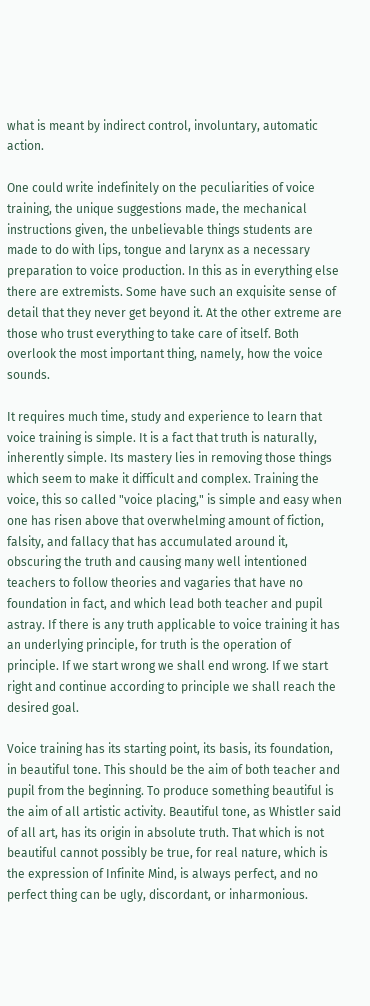what is meant by indirect control, involuntary, automatic action.

One could write indefinitely on the peculiarities of voice training, the unique suggestions made, the mechanical instructions given, the unbelievable things students are made to do with lips, tongue and larynx as a necessary preparation to voice production. In this as in everything else there are extremists. Some have such an exquisite sense of detail that they never get beyond it. At the other extreme are those who trust everything to take care of itself. Both overlook the most important thing, namely, how the voice sounds.

It requires much time, study and experience to learn that voice training is simple. It is a fact that truth is naturally, inherently simple. Its mastery lies in removing those things which seem to make it difficult and complex. Training the voice, this so called "voice placing," is simple and easy when one has risen above that overwhelming amount of fiction, falsity, and fallacy that has accumulated around it, obscuring the truth and causing many well intentioned teachers to follow theories and vagaries that have no foundation in fact, and which lead both teacher and pupil astray. If there is any truth applicable to voice training it has an underlying principle, for truth is the operation of principle. If we start wrong we shall end wrong. If we start right and continue according to principle we shall reach the desired goal.

Voice training has its starting point, its basis, its foundation, in beautiful tone. This should be the aim of both teacher and pupil from the beginning. To produce something beautiful is the aim of all artistic activity. Beautiful tone, as Whistler said of all art, has its origin in absolute truth. That which is not beautiful cannot possibly be true, for real nature, which is the expression of Infinite Mind, is always perfect, and no perfect thing can be ugly, discordant, or inharmonious.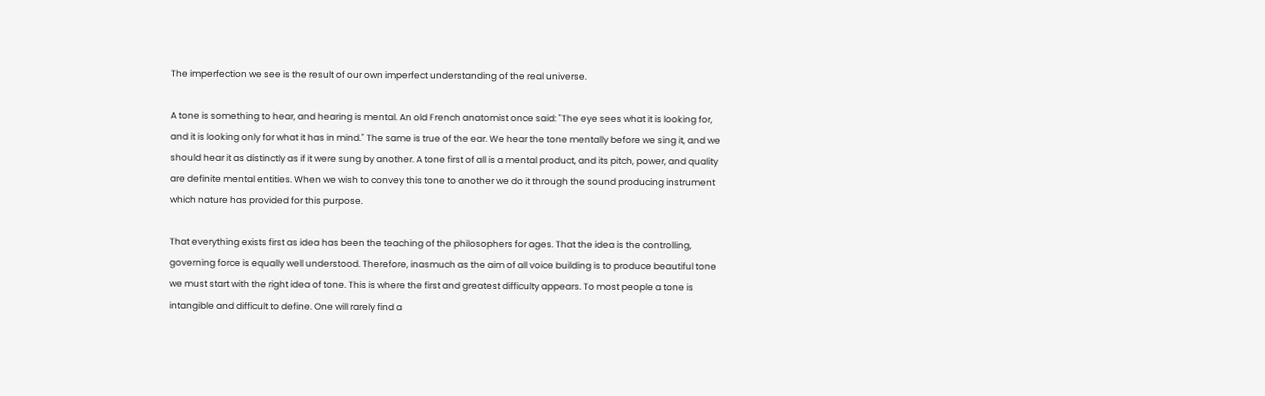The imperfection we see is the result of our own imperfect understanding of the real universe.

A tone is something to hear, and hearing is mental. An old French anatomist once said: "The eye sees what it is looking for, and it is looking only for what it has in mind." The same is true of the ear. We hear the tone mentally before we sing it, and we should hear it as distinctly as if it were sung by another. A tone first of all is a mental product, and its pitch, power, and quality are definite mental entities. When we wish to convey this tone to another we do it through the sound producing instrument which nature has provided for this purpose.

That everything exists first as idea has been the teaching of the philosophers for ages. That the idea is the controlling, governing force is equally well understood. Therefore, inasmuch as the aim of all voice building is to produce beautiful tone we must start with the right idea of tone. This is where the first and greatest difficulty appears. To most people a tone is intangible and difficult to define. One will rarely find a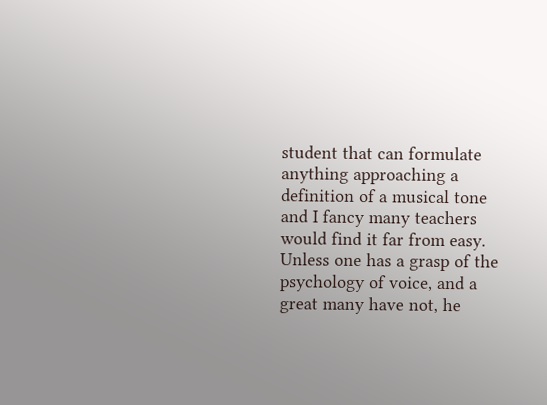student that can formulate anything approaching a definition of a musical tone and I fancy many teachers would find it far from easy. Unless one has a grasp of the psychology of voice, and a great many have not, he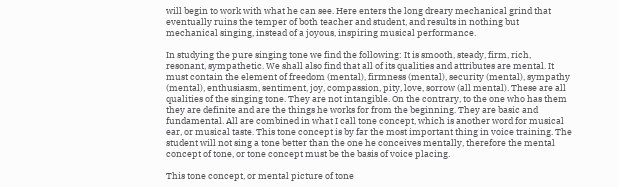will begin to work with what he can see. Here enters the long dreary mechanical grind that eventually ruins the temper of both teacher and student, and results in nothing but mechanical singing, instead of a joyous, inspiring musical performance.

In studying the pure singing tone we find the following: It is smooth, steady, firm, rich, resonant, sympathetic. We shall also find that all of its qualities and attributes are mental. It must contain the element of freedom (mental), firmness (mental), security (mental), sympathy (mental), enthusiasm, sentiment, joy, compassion, pity, love, sorrow (all mental). These are all qualities of the singing tone. They are not intangible. On the contrary, to the one who has them they are definite and are the things he works for from the beginning. They are basic and fundamental. All are combined in what I call tone concept, which is another word for musical ear, or musical taste. This tone concept is by far the most important thing in voice training. The student will not sing a tone better than the one he conceives mentally, therefore the mental concept of tone, or tone concept must be the basis of voice placing.

This tone concept, or mental picture of tone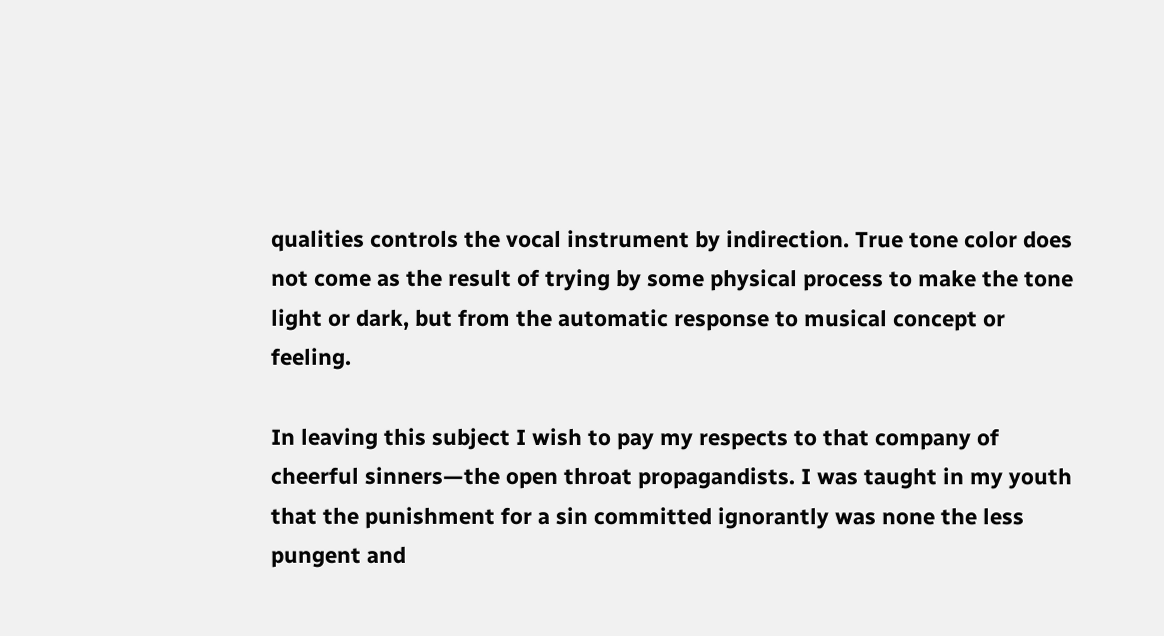qualities controls the vocal instrument by indirection. True tone color does not come as the result of trying by some physical process to make the tone light or dark, but from the automatic response to musical concept or feeling.

In leaving this subject I wish to pay my respects to that company of cheerful sinners—the open throat propagandists. I was taught in my youth that the punishment for a sin committed ignorantly was none the less pungent and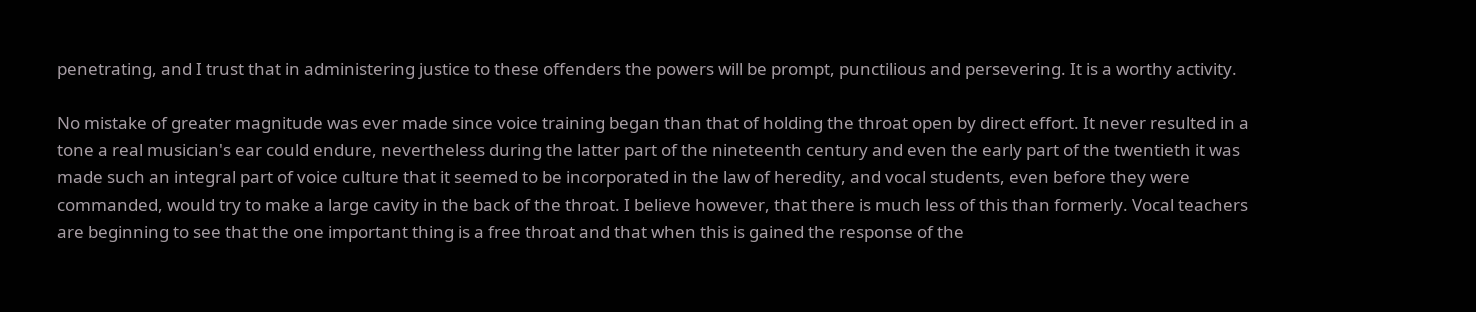penetrating, and I trust that in administering justice to these offenders the powers will be prompt, punctilious and persevering. It is a worthy activity.

No mistake of greater magnitude was ever made since voice training began than that of holding the throat open by direct effort. It never resulted in a tone a real musician's ear could endure, nevertheless during the latter part of the nineteenth century and even the early part of the twentieth it was made such an integral part of voice culture that it seemed to be incorporated in the law of heredity, and vocal students, even before they were commanded, would try to make a large cavity in the back of the throat. I believe however, that there is much less of this than formerly. Vocal teachers are beginning to see that the one important thing is a free throat and that when this is gained the response of the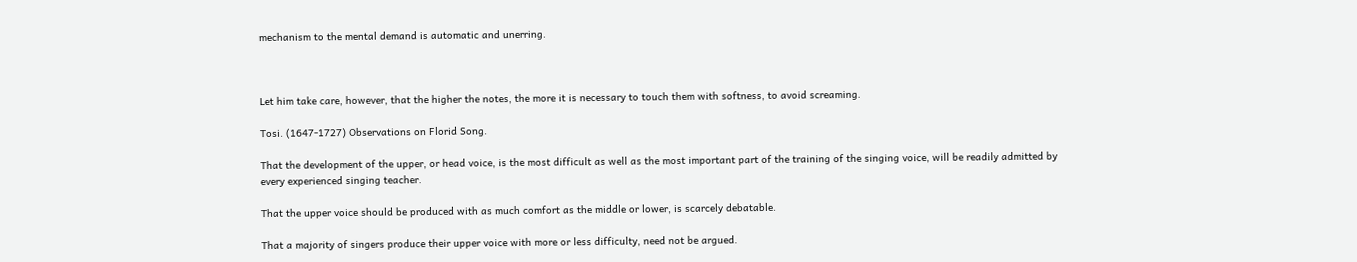mechanism to the mental demand is automatic and unerring.



Let him take care, however, that the higher the notes, the more it is necessary to touch them with softness, to avoid screaming.

Tosi. (1647-1727) Observations on Florid Song.

That the development of the upper, or head voice, is the most difficult as well as the most important part of the training of the singing voice, will be readily admitted by every experienced singing teacher.

That the upper voice should be produced with as much comfort as the middle or lower, is scarcely debatable.

That a majority of singers produce their upper voice with more or less difficulty, need not be argued.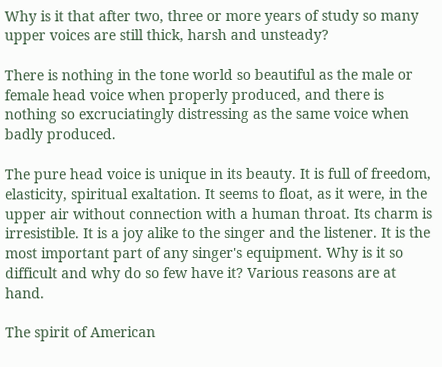Why is it that after two, three or more years of study so many upper voices are still thick, harsh and unsteady?

There is nothing in the tone world so beautiful as the male or female head voice when properly produced, and there is nothing so excruciatingly distressing as the same voice when badly produced.

The pure head voice is unique in its beauty. It is full of freedom, elasticity, spiritual exaltation. It seems to float, as it were, in the upper air without connection with a human throat. Its charm is irresistible. It is a joy alike to the singer and the listener. It is the most important part of any singer's equipment. Why is it so difficult and why do so few have it? Various reasons are at hand.

The spirit of American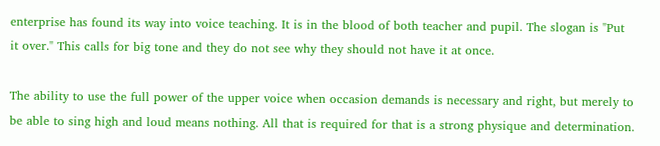enterprise has found its way into voice teaching. It is in the blood of both teacher and pupil. The slogan is "Put it over." This calls for big tone and they do not see why they should not have it at once.

The ability to use the full power of the upper voice when occasion demands is necessary and right, but merely to be able to sing high and loud means nothing. All that is required for that is a strong physique and determination.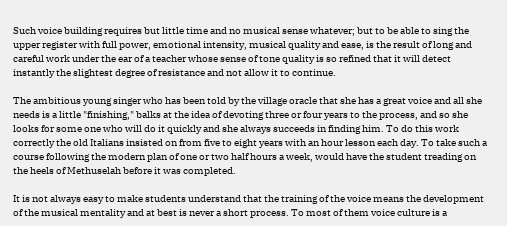Such voice building requires but little time and no musical sense whatever; but to be able to sing the upper register with full power, emotional intensity, musical quality and ease, is the result of long and careful work under the ear of a teacher whose sense of tone quality is so refined that it will detect instantly the slightest degree of resistance and not allow it to continue.

The ambitious young singer who has been told by the village oracle that she has a great voice and all she needs is a little "finishing," balks at the idea of devoting three or four years to the process, and so she looks for some one who will do it quickly and she always succeeds in finding him. To do this work correctly the old Italians insisted on from five to eight years with an hour lesson each day. To take such a course following the modern plan of one or two half hours a week, would have the student treading on the heels of Methuselah before it was completed.

It is not always easy to make students understand that the training of the voice means the development of the musical mentality and at best is never a short process. To most of them voice culture is a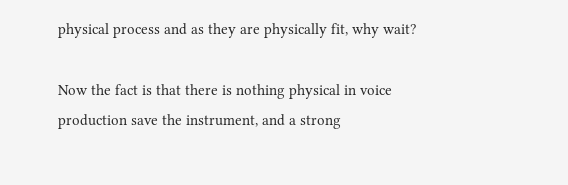physical process and as they are physically fit, why wait?

Now the fact is that there is nothing physical in voice production save the instrument, and a strong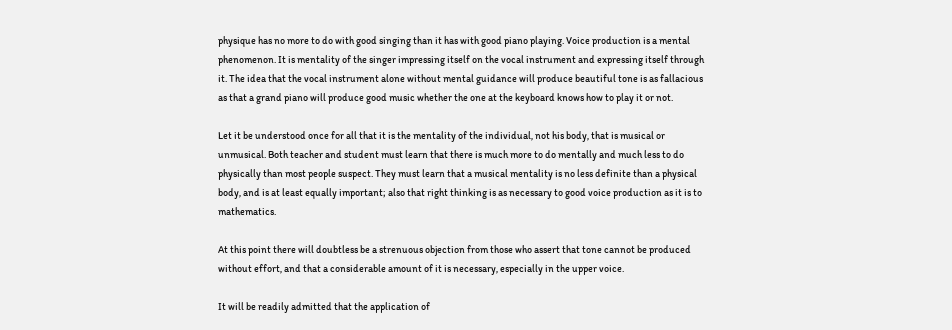physique has no more to do with good singing than it has with good piano playing. Voice production is a mental phenomenon. It is mentality of the singer impressing itself on the vocal instrument and expressing itself through it. The idea that the vocal instrument alone without mental guidance will produce beautiful tone is as fallacious as that a grand piano will produce good music whether the one at the keyboard knows how to play it or not.

Let it be understood once for all that it is the mentality of the individual, not his body, that is musical or unmusical. Both teacher and student must learn that there is much more to do mentally and much less to do physically than most people suspect. They must learn that a musical mentality is no less definite than a physical body, and is at least equally important; also that right thinking is as necessary to good voice production as it is to mathematics.

At this point there will doubtless be a strenuous objection from those who assert that tone cannot be produced without effort, and that a considerable amount of it is necessary, especially in the upper voice.

It will be readily admitted that the application of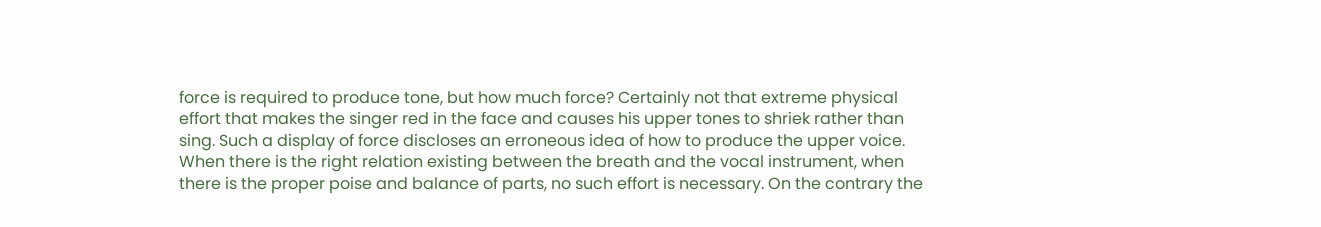force is required to produce tone, but how much force? Certainly not that extreme physical effort that makes the singer red in the face and causes his upper tones to shriek rather than sing. Such a display of force discloses an erroneous idea of how to produce the upper voice. When there is the right relation existing between the breath and the vocal instrument, when there is the proper poise and balance of parts, no such effort is necessary. On the contrary the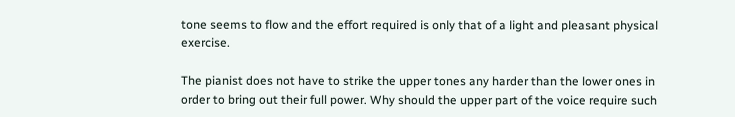tone seems to flow and the effort required is only that of a light and pleasant physical exercise.

The pianist does not have to strike the upper tones any harder than the lower ones in order to bring out their full power. Why should the upper part of the voice require such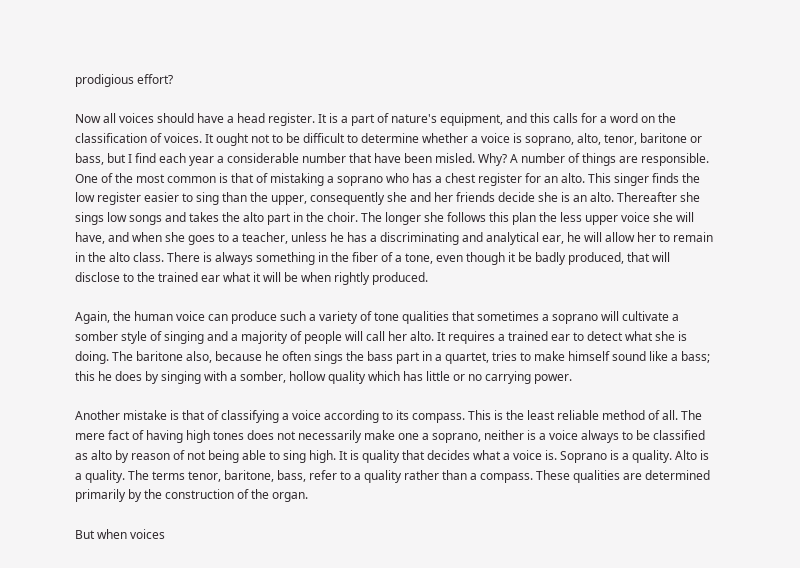prodigious effort?

Now all voices should have a head register. It is a part of nature's equipment, and this calls for a word on the classification of voices. It ought not to be difficult to determine whether a voice is soprano, alto, tenor, baritone or bass, but I find each year a considerable number that have been misled. Why? A number of things are responsible. One of the most common is that of mistaking a soprano who has a chest register for an alto. This singer finds the low register easier to sing than the upper, consequently she and her friends decide she is an alto. Thereafter she sings low songs and takes the alto part in the choir. The longer she follows this plan the less upper voice she will have, and when she goes to a teacher, unless he has a discriminating and analytical ear, he will allow her to remain in the alto class. There is always something in the fiber of a tone, even though it be badly produced, that will disclose to the trained ear what it will be when rightly produced.

Again, the human voice can produce such a variety of tone qualities that sometimes a soprano will cultivate a somber style of singing and a majority of people will call her alto. It requires a trained ear to detect what she is doing. The baritone also, because he often sings the bass part in a quartet, tries to make himself sound like a bass; this he does by singing with a somber, hollow quality which has little or no carrying power.

Another mistake is that of classifying a voice according to its compass. This is the least reliable method of all. The mere fact of having high tones does not necessarily make one a soprano, neither is a voice always to be classified as alto by reason of not being able to sing high. It is quality that decides what a voice is. Soprano is a quality. Alto is a quality. The terms tenor, baritone, bass, refer to a quality rather than a compass. These qualities are determined primarily by the construction of the organ.

But when voices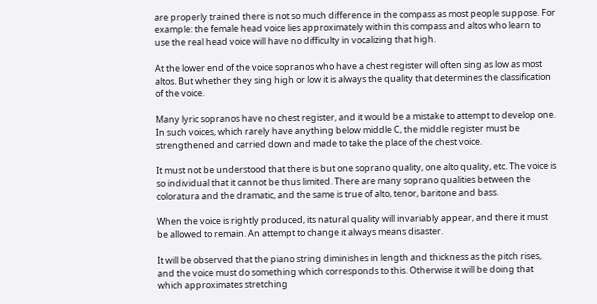are properly trained there is not so much difference in the compass as most people suppose. For example: the female head voice lies approximately within this compass and altos who learn to use the real head voice will have no difficulty in vocalizing that high.

At the lower end of the voice sopranos who have a chest register will often sing as low as most altos. But whether they sing high or low it is always the quality that determines the classification of the voice.

Many lyric sopranos have no chest register, and it would be a mistake to attempt to develop one. In such voices, which rarely have anything below middle C, the middle register must be strengthened and carried down and made to take the place of the chest voice.

It must not be understood that there is but one soprano quality, one alto quality, etc. The voice is so individual that it cannot be thus limited. There are many soprano qualities between the coloratura and the dramatic, and the same is true of alto, tenor, baritone and bass.

When the voice is rightly produced, its natural quality will invariably appear, and there it must be allowed to remain. An attempt to change it always means disaster.

It will be observed that the piano string diminishes in length and thickness as the pitch rises, and the voice must do something which corresponds to this. Otherwise it will be doing that which approximates stretching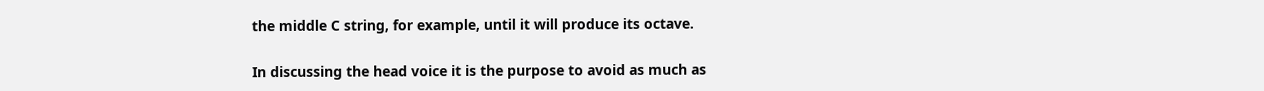the middle C string, for example, until it will produce its octave.

In discussing the head voice it is the purpose to avoid as much as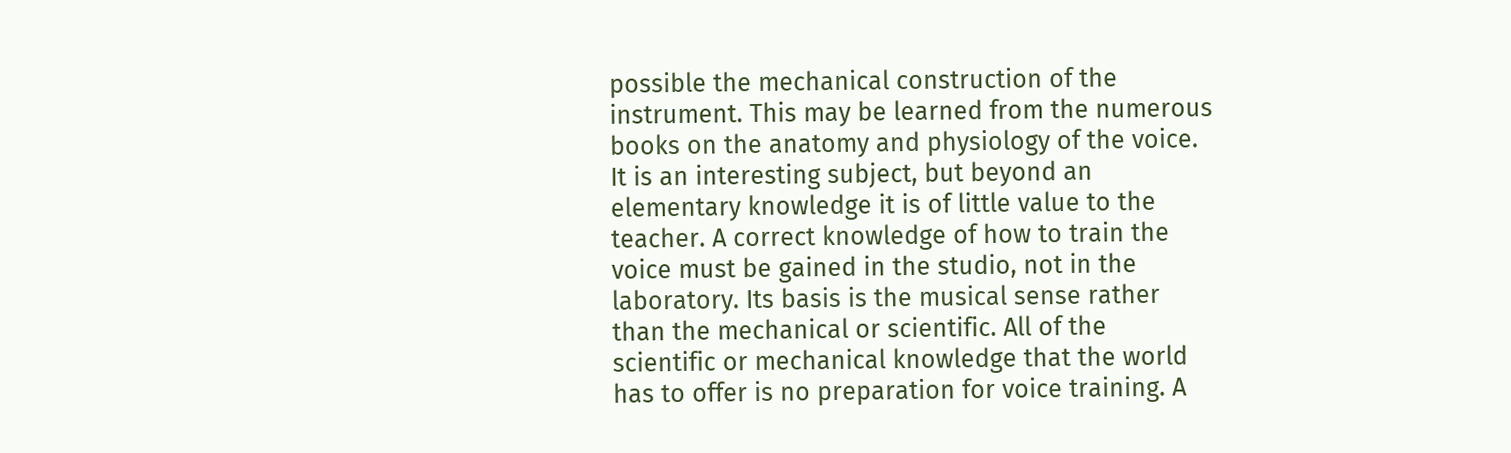possible the mechanical construction of the instrument. This may be learned from the numerous books on the anatomy and physiology of the voice. It is an interesting subject, but beyond an elementary knowledge it is of little value to the teacher. A correct knowledge of how to train the voice must be gained in the studio, not in the laboratory. Its basis is the musical sense rather than the mechanical or scientific. All of the scientific or mechanical knowledge that the world has to offer is no preparation for voice training. A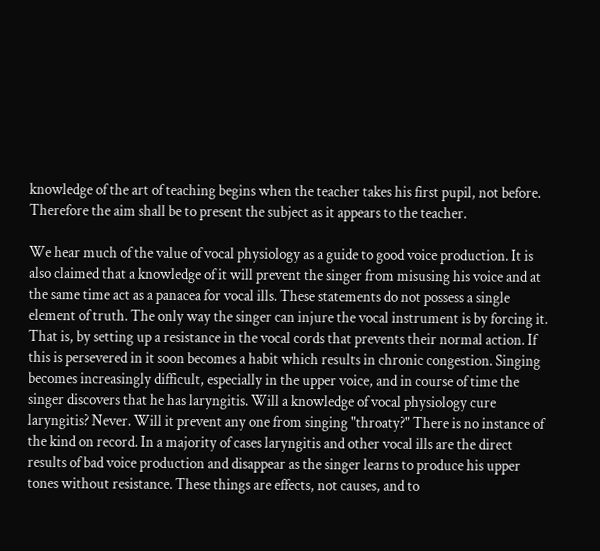knowledge of the art of teaching begins when the teacher takes his first pupil, not before. Therefore the aim shall be to present the subject as it appears to the teacher.

We hear much of the value of vocal physiology as a guide to good voice production. It is also claimed that a knowledge of it will prevent the singer from misusing his voice and at the same time act as a panacea for vocal ills. These statements do not possess a single element of truth. The only way the singer can injure the vocal instrument is by forcing it. That is, by setting up a resistance in the vocal cords that prevents their normal action. If this is persevered in it soon becomes a habit which results in chronic congestion. Singing becomes increasingly difficult, especially in the upper voice, and in course of time the singer discovers that he has laryngitis. Will a knowledge of vocal physiology cure laryngitis? Never. Will it prevent any one from singing "throaty?" There is no instance of the kind on record. In a majority of cases laryngitis and other vocal ills are the direct results of bad voice production and disappear as the singer learns to produce his upper tones without resistance. These things are effects, not causes, and to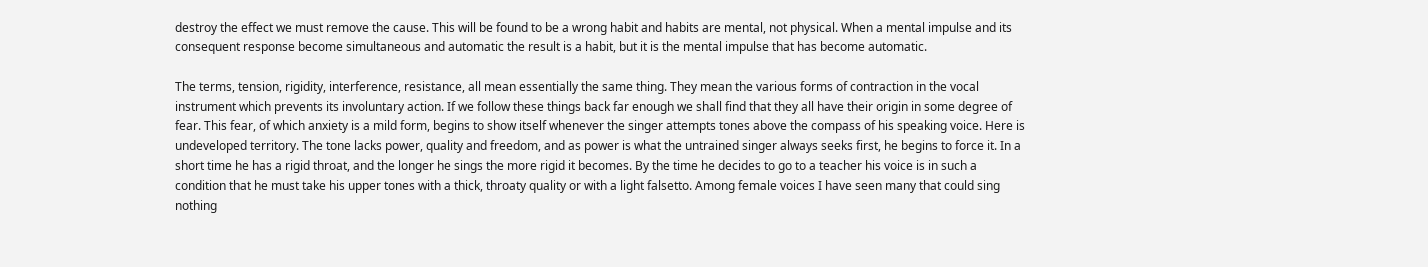destroy the effect we must remove the cause. This will be found to be a wrong habit and habits are mental, not physical. When a mental impulse and its consequent response become simultaneous and automatic the result is a habit, but it is the mental impulse that has become automatic.

The terms, tension, rigidity, interference, resistance, all mean essentially the same thing. They mean the various forms of contraction in the vocal instrument which prevents its involuntary action. If we follow these things back far enough we shall find that they all have their origin in some degree of fear. This fear, of which anxiety is a mild form, begins to show itself whenever the singer attempts tones above the compass of his speaking voice. Here is undeveloped territory. The tone lacks power, quality and freedom, and as power is what the untrained singer always seeks first, he begins to force it. In a short time he has a rigid throat, and the longer he sings the more rigid it becomes. By the time he decides to go to a teacher his voice is in such a condition that he must take his upper tones with a thick, throaty quality or with a light falsetto. Among female voices I have seen many that could sing nothing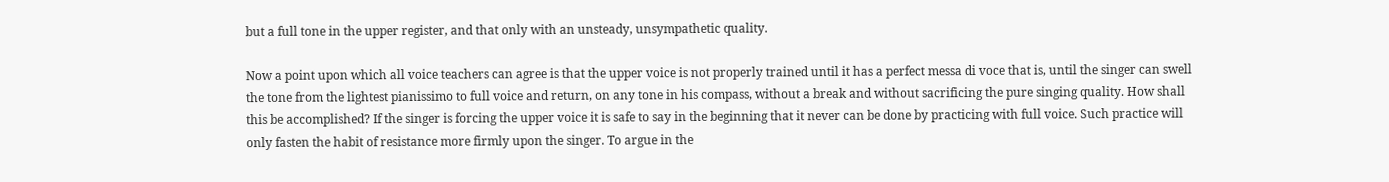but a full tone in the upper register, and that only with an unsteady, unsympathetic quality.

Now a point upon which all voice teachers can agree is that the upper voice is not properly trained until it has a perfect messa di voce that is, until the singer can swell the tone from the lightest pianissimo to full voice and return, on any tone in his compass, without a break and without sacrificing the pure singing quality. How shall this be accomplished? If the singer is forcing the upper voice it is safe to say in the beginning that it never can be done by practicing with full voice. Such practice will only fasten the habit of resistance more firmly upon the singer. To argue in the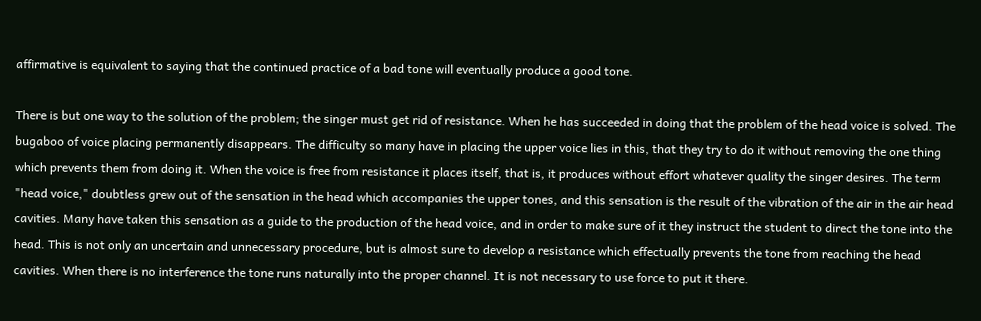affirmative is equivalent to saying that the continued practice of a bad tone will eventually produce a good tone.

There is but one way to the solution of the problem; the singer must get rid of resistance. When he has succeeded in doing that the problem of the head voice is solved. The bugaboo of voice placing permanently disappears. The difficulty so many have in placing the upper voice lies in this, that they try to do it without removing the one thing which prevents them from doing it. When the voice is free from resistance it places itself, that is, it produces without effort whatever quality the singer desires. The term "head voice," doubtless grew out of the sensation in the head which accompanies the upper tones, and this sensation is the result of the vibration of the air in the air head cavities. Many have taken this sensation as a guide to the production of the head voice, and in order to make sure of it they instruct the student to direct the tone into the head. This is not only an uncertain and unnecessary procedure, but is almost sure to develop a resistance which effectually prevents the tone from reaching the head cavities. When there is no interference the tone runs naturally into the proper channel. It is not necessary to use force to put it there.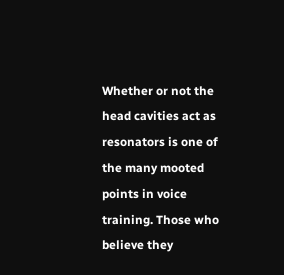Whether or not the head cavities act as resonators is one of the many mooted points in voice training. Those who believe they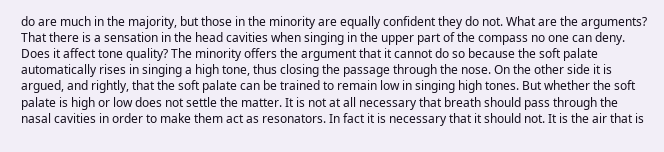do are much in the majority, but those in the minority are equally confident they do not. What are the arguments? That there is a sensation in the head cavities when singing in the upper part of the compass no one can deny. Does it affect tone quality? The minority offers the argument that it cannot do so because the soft palate automatically rises in singing a high tone, thus closing the passage through the nose. On the other side it is argued, and rightly, that the soft palate can be trained to remain low in singing high tones. But whether the soft palate is high or low does not settle the matter. It is not at all necessary that breath should pass through the nasal cavities in order to make them act as resonators. In fact it is necessary that it should not. It is the air that is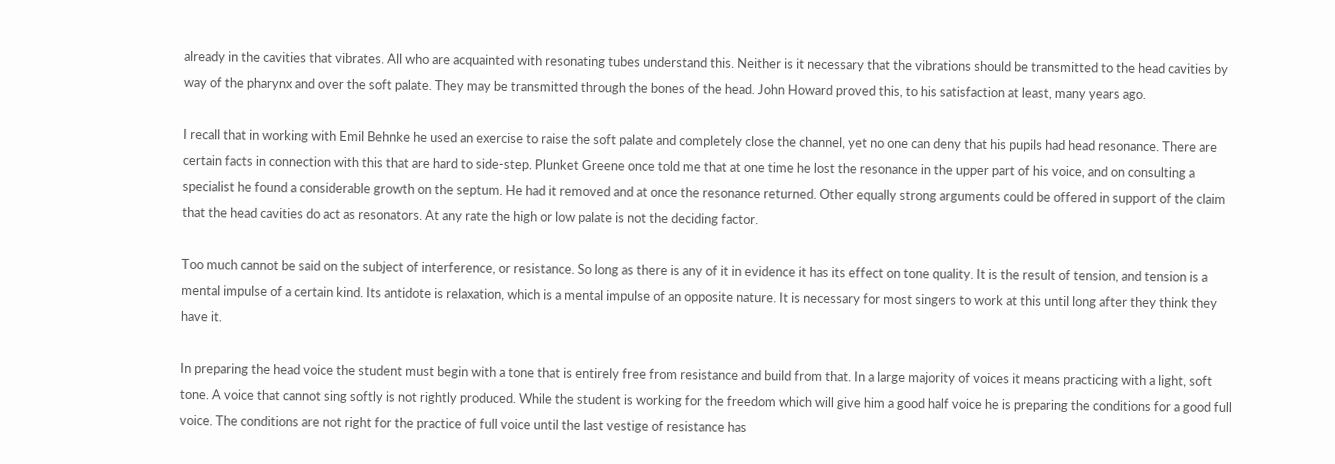already in the cavities that vibrates. All who are acquainted with resonating tubes understand this. Neither is it necessary that the vibrations should be transmitted to the head cavities by way of the pharynx and over the soft palate. They may be transmitted through the bones of the head. John Howard proved this, to his satisfaction at least, many years ago.

I recall that in working with Emil Behnke he used an exercise to raise the soft palate and completely close the channel, yet no one can deny that his pupils had head resonance. There are certain facts in connection with this that are hard to side-step. Plunket Greene once told me that at one time he lost the resonance in the upper part of his voice, and on consulting a specialist he found a considerable growth on the septum. He had it removed and at once the resonance returned. Other equally strong arguments could be offered in support of the claim that the head cavities do act as resonators. At any rate the high or low palate is not the deciding factor.

Too much cannot be said on the subject of interference, or resistance. So long as there is any of it in evidence it has its effect on tone quality. It is the result of tension, and tension is a mental impulse of a certain kind. Its antidote is relaxation, which is a mental impulse of an opposite nature. It is necessary for most singers to work at this until long after they think they have it.

In preparing the head voice the student must begin with a tone that is entirely free from resistance and build from that. In a large majority of voices it means practicing with a light, soft tone. A voice that cannot sing softly is not rightly produced. While the student is working for the freedom which will give him a good half voice he is preparing the conditions for a good full voice. The conditions are not right for the practice of full voice until the last vestige of resistance has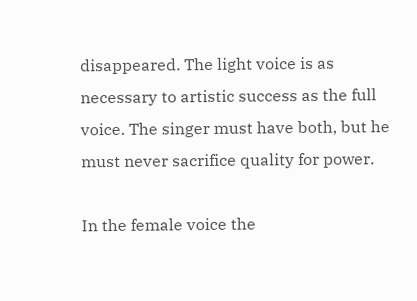disappeared. The light voice is as necessary to artistic success as the full voice. The singer must have both, but he must never sacrifice quality for power.

In the female voice the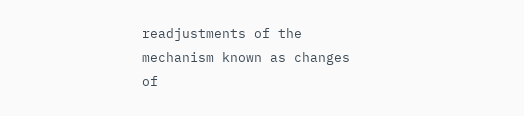readjustments of the mechanism known as changes of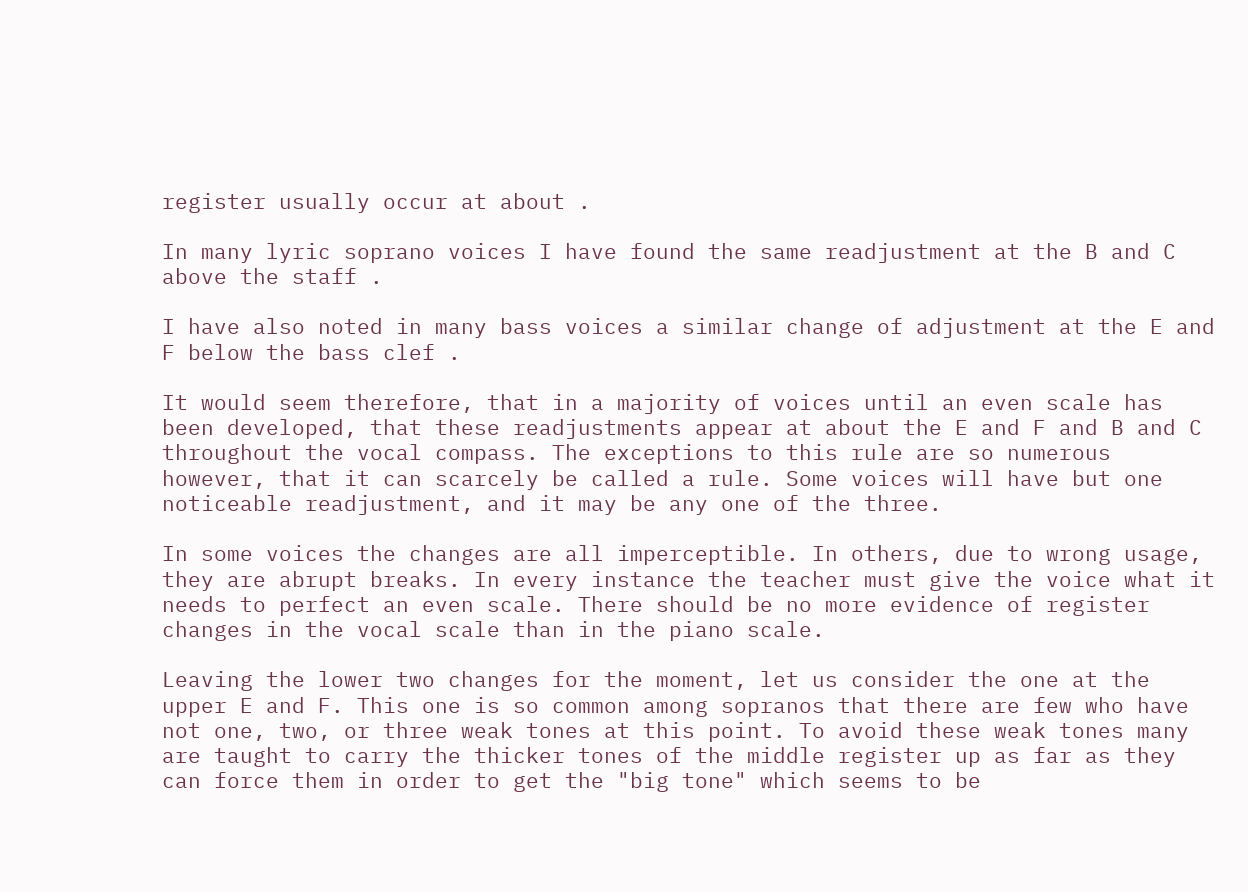register usually occur at about .

In many lyric soprano voices I have found the same readjustment at the B and C above the staff .

I have also noted in many bass voices a similar change of adjustment at the E and F below the bass clef .

It would seem therefore, that in a majority of voices until an even scale has been developed, that these readjustments appear at about the E and F and B and C throughout the vocal compass. The exceptions to this rule are so numerous however, that it can scarcely be called a rule. Some voices will have but one noticeable readjustment, and it may be any one of the three.

In some voices the changes are all imperceptible. In others, due to wrong usage, they are abrupt breaks. In every instance the teacher must give the voice what it needs to perfect an even scale. There should be no more evidence of register changes in the vocal scale than in the piano scale.

Leaving the lower two changes for the moment, let us consider the one at the upper E and F. This one is so common among sopranos that there are few who have not one, two, or three weak tones at this point. To avoid these weak tones many are taught to carry the thicker tones of the middle register up as far as they can force them in order to get the "big tone" which seems to be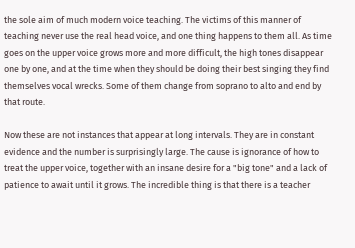the sole aim of much modern voice teaching. The victims of this manner of teaching never use the real head voice, and one thing happens to them all. As time goes on the upper voice grows more and more difficult, the high tones disappear one by one, and at the time when they should be doing their best singing they find themselves vocal wrecks. Some of them change from soprano to alto and end by that route.

Now these are not instances that appear at long intervals. They are in constant evidence and the number is surprisingly large. The cause is ignorance of how to treat the upper voice, together with an insane desire for a "big tone" and a lack of patience to await until it grows. The incredible thing is that there is a teacher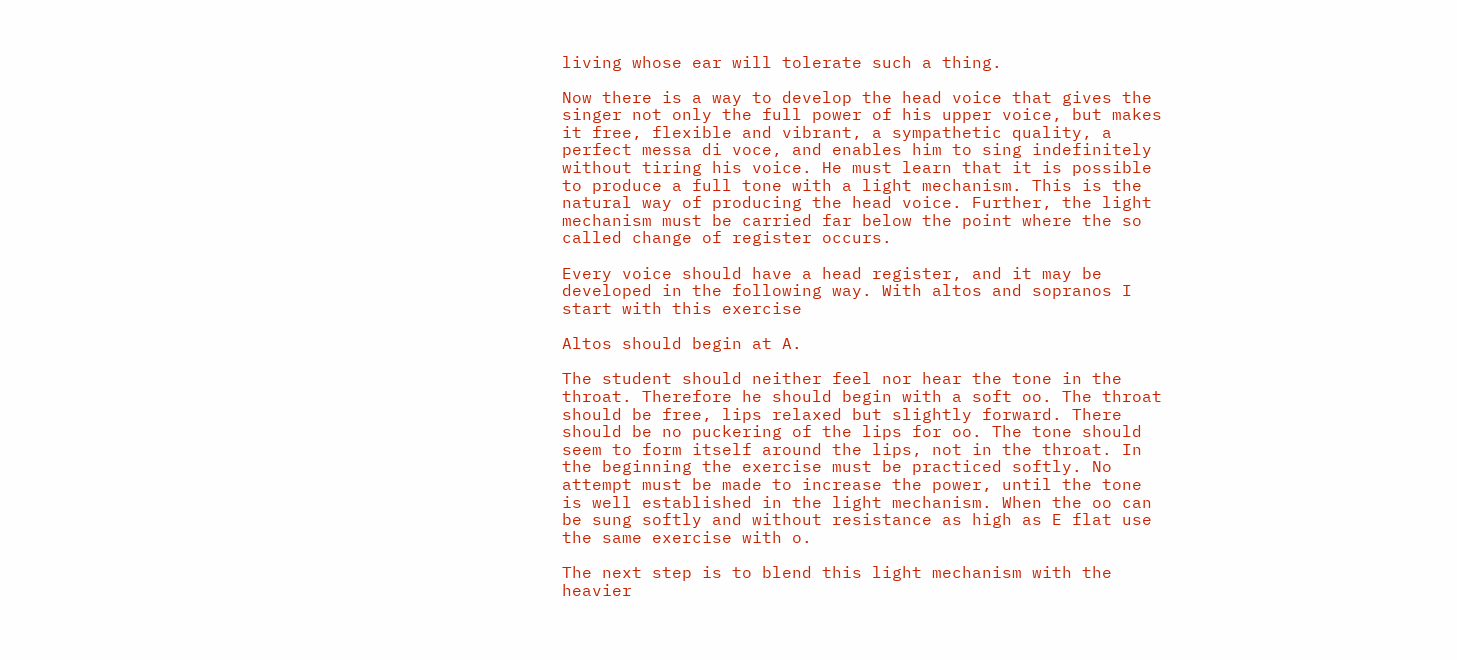living whose ear will tolerate such a thing.

Now there is a way to develop the head voice that gives the singer not only the full power of his upper voice, but makes it free, flexible and vibrant, a sympathetic quality, a perfect messa di voce, and enables him to sing indefinitely without tiring his voice. He must learn that it is possible to produce a full tone with a light mechanism. This is the natural way of producing the head voice. Further, the light mechanism must be carried far below the point where the so called change of register occurs.

Every voice should have a head register, and it may be developed in the following way. With altos and sopranos I start with this exercise

Altos should begin at A.

The student should neither feel nor hear the tone in the throat. Therefore he should begin with a soft oo. The throat should be free, lips relaxed but slightly forward. There should be no puckering of the lips for oo. The tone should seem to form itself around the lips, not in the throat. In the beginning the exercise must be practiced softly. No attempt must be made to increase the power, until the tone is well established in the light mechanism. When the oo can be sung softly and without resistance as high as E flat use the same exercise with o.

The next step is to blend this light mechanism with the heavier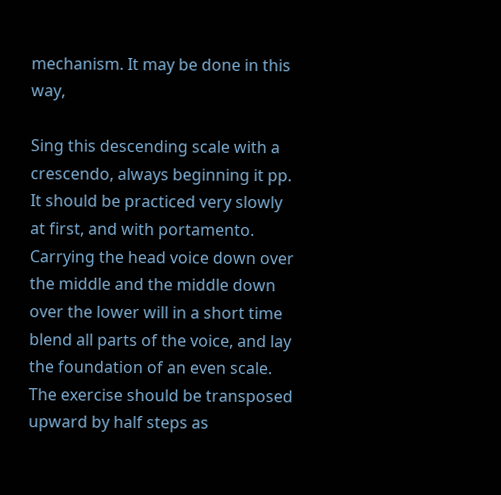mechanism. It may be done in this way,

Sing this descending scale with a crescendo, always beginning it pp. It should be practiced very slowly at first, and with portamento. Carrying the head voice down over the middle and the middle down over the lower will in a short time blend all parts of the voice, and lay the foundation of an even scale. The exercise should be transposed upward by half steps as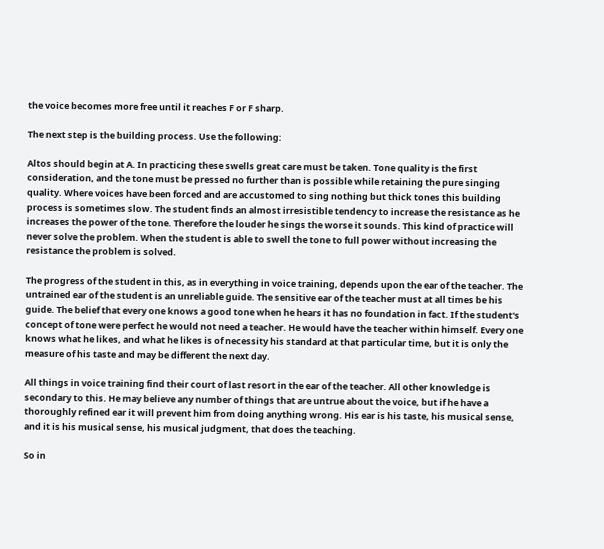the voice becomes more free until it reaches F or F sharp.

The next step is the building process. Use the following:

Altos should begin at A. In practicing these swells great care must be taken. Tone quality is the first consideration, and the tone must be pressed no further than is possible while retaining the pure singing quality. Where voices have been forced and are accustomed to sing nothing but thick tones this building process is sometimes slow. The student finds an almost irresistible tendency to increase the resistance as he increases the power of the tone. Therefore the louder he sings the worse it sounds. This kind of practice will never solve the problem. When the student is able to swell the tone to full power without increasing the resistance the problem is solved.

The progress of the student in this, as in everything in voice training, depends upon the ear of the teacher. The untrained ear of the student is an unreliable guide. The sensitive ear of the teacher must at all times be his guide. The belief that every one knows a good tone when he hears it has no foundation in fact. If the student's concept of tone were perfect he would not need a teacher. He would have the teacher within himself. Every one knows what he likes, and what he likes is of necessity his standard at that particular time, but it is only the measure of his taste and may be different the next day.

All things in voice training find their court of last resort in the ear of the teacher. All other knowledge is secondary to this. He may believe any number of things that are untrue about the voice, but if he have a thoroughly refined ear it will prevent him from doing anything wrong. His ear is his taste, his musical sense, and it is his musical sense, his musical judgment, that does the teaching.

So in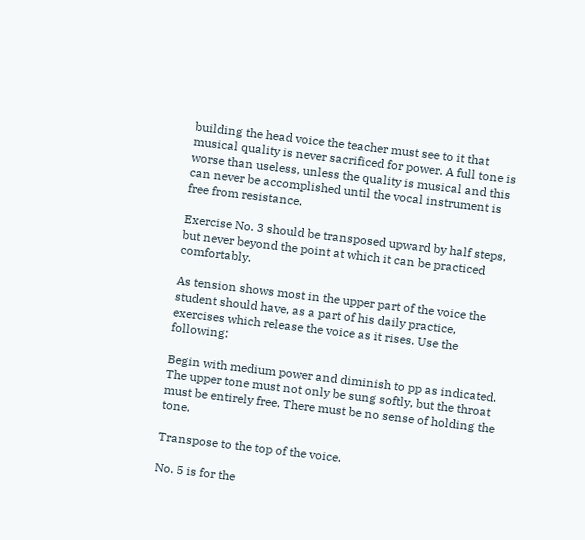building the head voice the teacher must see to it that musical quality is never sacrificed for power. A full tone is worse than useless, unless the quality is musical and this can never be accomplished until the vocal instrument is free from resistance.

Exercise No. 3 should be transposed upward by half steps, but never beyond the point at which it can be practiced comfortably.

As tension shows most in the upper part of the voice the student should have, as a part of his daily practice, exercises which release the voice as it rises. Use the following:

Begin with medium power and diminish to pp as indicated. The upper tone must not only be sung softly, but the throat must be entirely free. There must be no sense of holding the tone.

Transpose to the top of the voice.

No. 5 is for the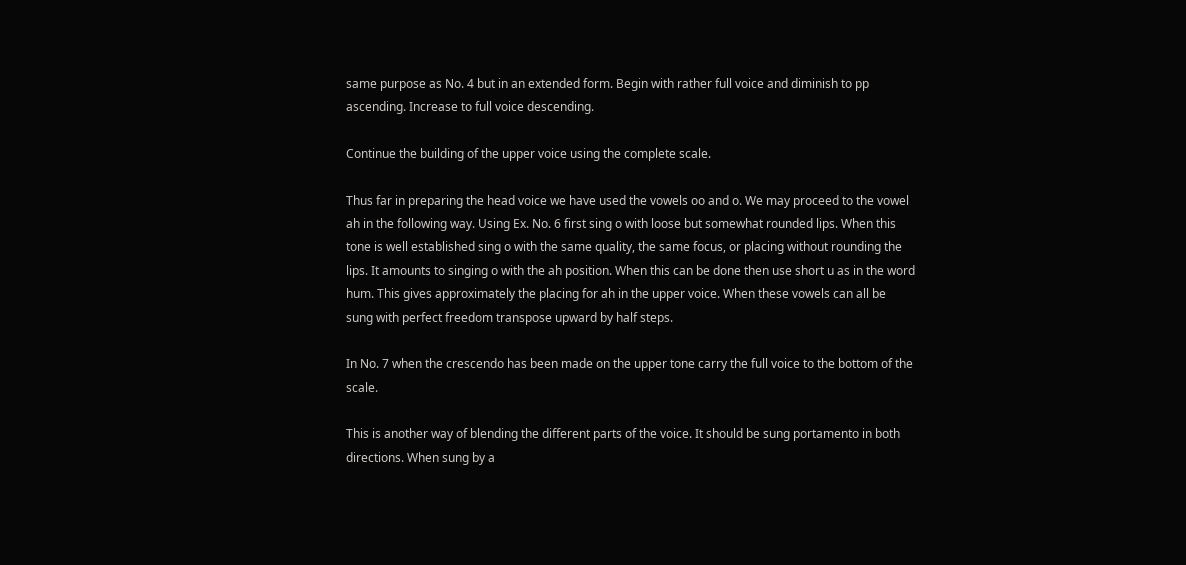same purpose as No. 4 but in an extended form. Begin with rather full voice and diminish to pp ascending. Increase to full voice descending.

Continue the building of the upper voice using the complete scale.

Thus far in preparing the head voice we have used the vowels oo and o. We may proceed to the vowel ah in the following way. Using Ex. No. 6 first sing o with loose but somewhat rounded lips. When this tone is well established sing o with the same quality, the same focus, or placing without rounding the lips. It amounts to singing o with the ah position. When this can be done then use short u as in the word hum. This gives approximately the placing for ah in the upper voice. When these vowels can all be sung with perfect freedom transpose upward by half steps.

In No. 7 when the crescendo has been made on the upper tone carry the full voice to the bottom of the scale.

This is another way of blending the different parts of the voice. It should be sung portamento in both directions. When sung by a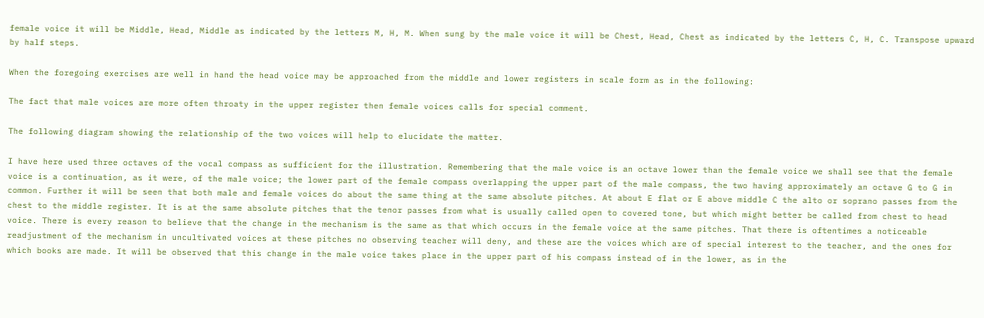female voice it will be Middle, Head, Middle as indicated by the letters M, H, M. When sung by the male voice it will be Chest, Head, Chest as indicated by the letters C, H, C. Transpose upward by half steps.

When the foregoing exercises are well in hand the head voice may be approached from the middle and lower registers in scale form as in the following:

The fact that male voices are more often throaty in the upper register then female voices calls for special comment.

The following diagram showing the relationship of the two voices will help to elucidate the matter.

I have here used three octaves of the vocal compass as sufficient for the illustration. Remembering that the male voice is an octave lower than the female voice we shall see that the female voice is a continuation, as it were, of the male voice; the lower part of the female compass overlapping the upper part of the male compass, the two having approximately an octave G to G in common. Further it will be seen that both male and female voices do about the same thing at the same absolute pitches. At about E flat or E above middle C the alto or soprano passes from the chest to the middle register. It is at the same absolute pitches that the tenor passes from what is usually called open to covered tone, but which might better be called from chest to head voice. There is every reason to believe that the change in the mechanism is the same as that which occurs in the female voice at the same pitches. That there is oftentimes a noticeable readjustment of the mechanism in uncultivated voices at these pitches no observing teacher will deny, and these are the voices which are of special interest to the teacher, and the ones for which books are made. It will be observed that this change in the male voice takes place in the upper part of his compass instead of in the lower, as in the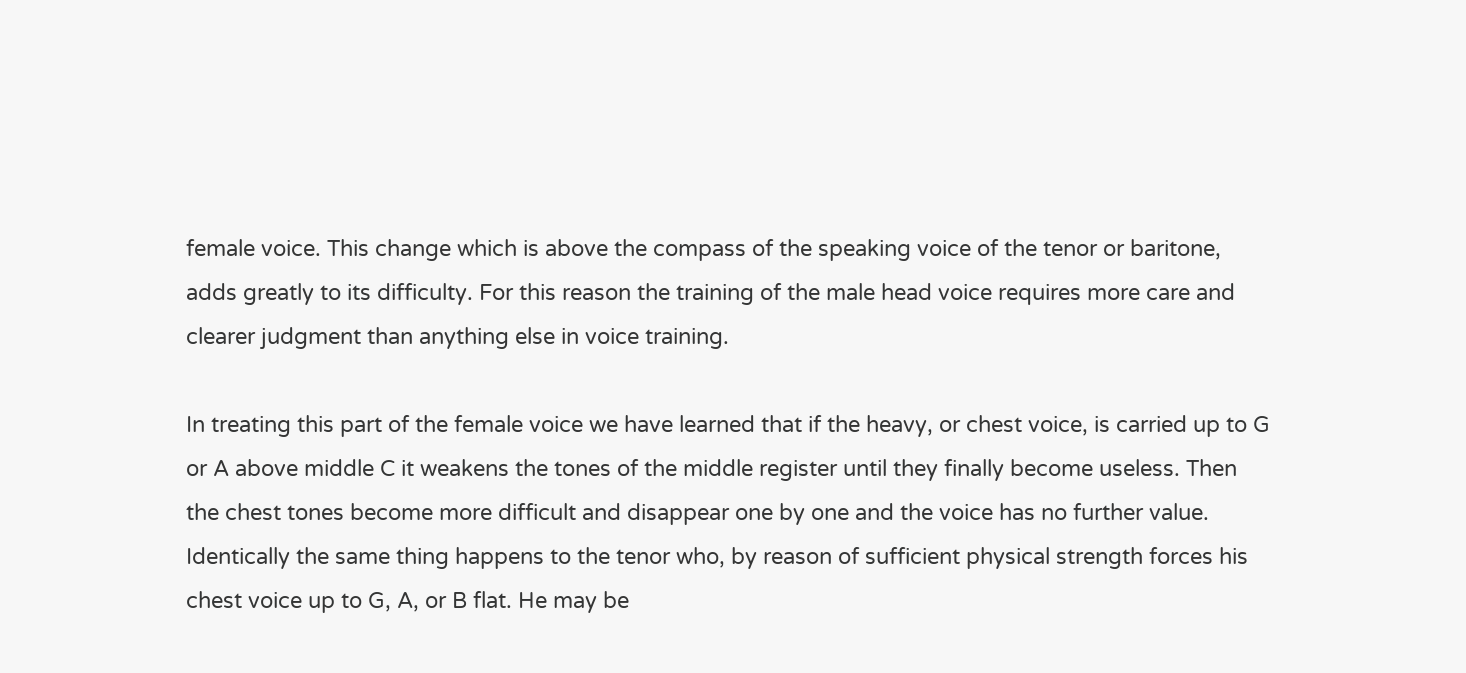female voice. This change which is above the compass of the speaking voice of the tenor or baritone, adds greatly to its difficulty. For this reason the training of the male head voice requires more care and clearer judgment than anything else in voice training.

In treating this part of the female voice we have learned that if the heavy, or chest voice, is carried up to G or A above middle C it weakens the tones of the middle register until they finally become useless. Then the chest tones become more difficult and disappear one by one and the voice has no further value. Identically the same thing happens to the tenor who, by reason of sufficient physical strength forces his chest voice up to G, A, or B flat. He may be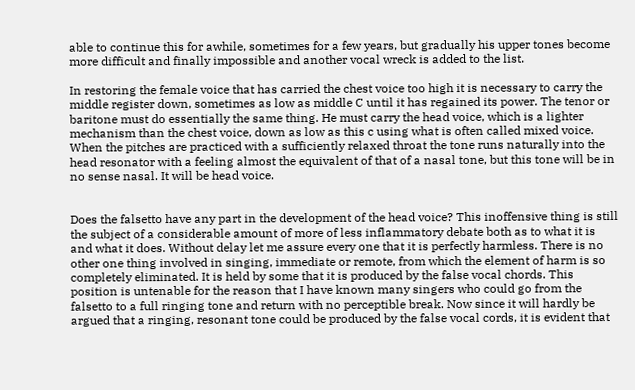able to continue this for awhile, sometimes for a few years, but gradually his upper tones become more difficult and finally impossible and another vocal wreck is added to the list.

In restoring the female voice that has carried the chest voice too high it is necessary to carry the middle register down, sometimes as low as middle C until it has regained its power. The tenor or baritone must do essentially the same thing. He must carry the head voice, which is a lighter mechanism than the chest voice, down as low as this c using what is often called mixed voice. When the pitches are practiced with a sufficiently relaxed throat the tone runs naturally into the head resonator with a feeling almost the equivalent of that of a nasal tone, but this tone will be in no sense nasal. It will be head voice.


Does the falsetto have any part in the development of the head voice? This inoffensive thing is still the subject of a considerable amount of more of less inflammatory debate both as to what it is and what it does. Without delay let me assure every one that it is perfectly harmless. There is no other one thing involved in singing, immediate or remote, from which the element of harm is so completely eliminated. It is held by some that it is produced by the false vocal chords. This position is untenable for the reason that I have known many singers who could go from the falsetto to a full ringing tone and return with no perceptible break. Now since it will hardly be argued that a ringing, resonant tone could be produced by the false vocal cords, it is evident that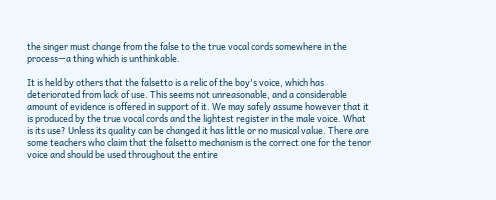the singer must change from the false to the true vocal cords somewhere in the process—a thing which is unthinkable.

It is held by others that the falsetto is a relic of the boy's voice, which has deteriorated from lack of use. This seems not unreasonable, and a considerable amount of evidence is offered in support of it. We may safely assume however that it is produced by the true vocal cords and the lightest register in the male voice. What is its use? Unless its quality can be changed it has little or no musical value. There are some teachers who claim that the falsetto mechanism is the correct one for the tenor voice and should be used throughout the entire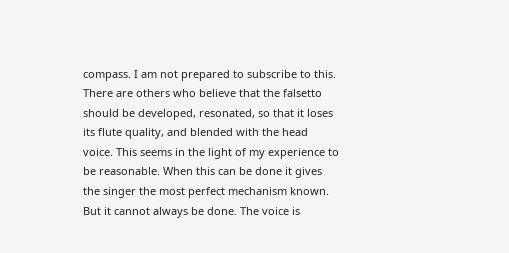compass. I am not prepared to subscribe to this. There are others who believe that the falsetto should be developed, resonated, so that it loses its flute quality, and blended with the head voice. This seems in the light of my experience to be reasonable. When this can be done it gives the singer the most perfect mechanism known. But it cannot always be done. The voice is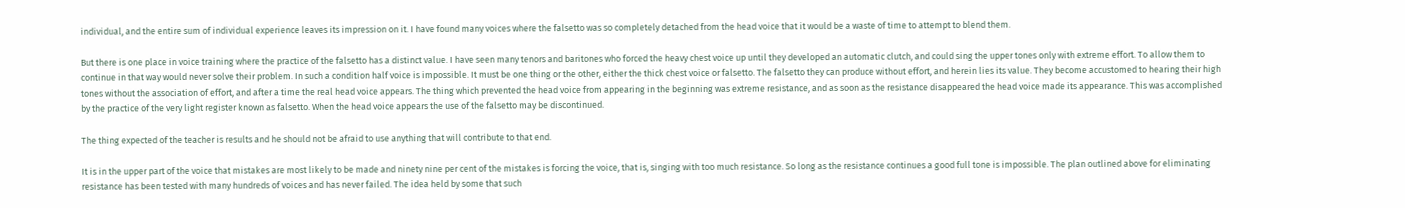individual, and the entire sum of individual experience leaves its impression on it. I have found many voices where the falsetto was so completely detached from the head voice that it would be a waste of time to attempt to blend them.

But there is one place in voice training where the practice of the falsetto has a distinct value. I have seen many tenors and baritones who forced the heavy chest voice up until they developed an automatic clutch, and could sing the upper tones only with extreme effort. To allow them to continue in that way would never solve their problem. In such a condition half voice is impossible. It must be one thing or the other, either the thick chest voice or falsetto. The falsetto they can produce without effort, and herein lies its value. They become accustomed to hearing their high tones without the association of effort, and after a time the real head voice appears. The thing which prevented the head voice from appearing in the beginning was extreme resistance, and as soon as the resistance disappeared the head voice made its appearance. This was accomplished by the practice of the very light register known as falsetto. When the head voice appears the use of the falsetto may be discontinued.

The thing expected of the teacher is results and he should not be afraid to use anything that will contribute to that end.

It is in the upper part of the voice that mistakes are most likely to be made and ninety nine per cent of the mistakes is forcing the voice, that is, singing with too much resistance. So long as the resistance continues a good full tone is impossible. The plan outlined above for eliminating resistance has been tested with many hundreds of voices and has never failed. The idea held by some that such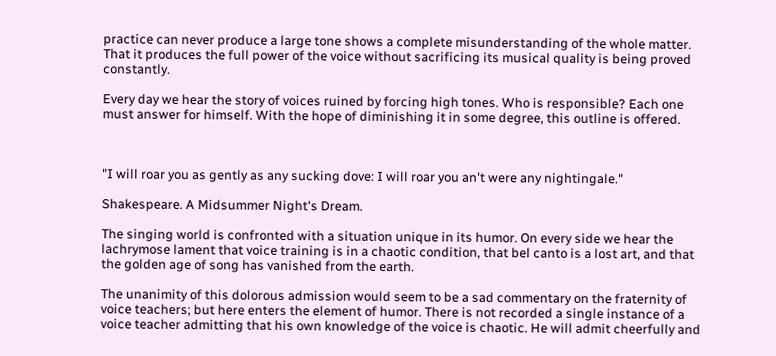practice can never produce a large tone shows a complete misunderstanding of the whole matter. That it produces the full power of the voice without sacrificing its musical quality is being proved constantly.

Every day we hear the story of voices ruined by forcing high tones. Who is responsible? Each one must answer for himself. With the hope of diminishing it in some degree, this outline is offered.



"I will roar you as gently as any sucking dove: I will roar you an't were any nightingale."

Shakespeare. A Midsummer Night's Dream.

The singing world is confronted with a situation unique in its humor. On every side we hear the lachrymose lament that voice training is in a chaotic condition, that bel canto is a lost art, and that the golden age of song has vanished from the earth.

The unanimity of this dolorous admission would seem to be a sad commentary on the fraternity of voice teachers; but here enters the element of humor. There is not recorded a single instance of a voice teacher admitting that his own knowledge of the voice is chaotic. He will admit cheerfully and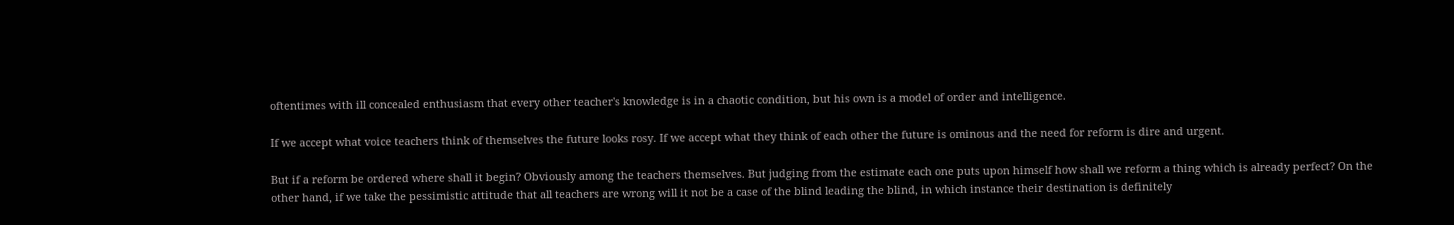oftentimes with ill concealed enthusiasm that every other teacher's knowledge is in a chaotic condition, but his own is a model of order and intelligence.

If we accept what voice teachers think of themselves the future looks rosy. If we accept what they think of each other the future is ominous and the need for reform is dire and urgent.

But if a reform be ordered where shall it begin? Obviously among the teachers themselves. But judging from the estimate each one puts upon himself how shall we reform a thing which is already perfect? On the other hand, if we take the pessimistic attitude that all teachers are wrong will it not be a case of the blind leading the blind, in which instance their destination is definitely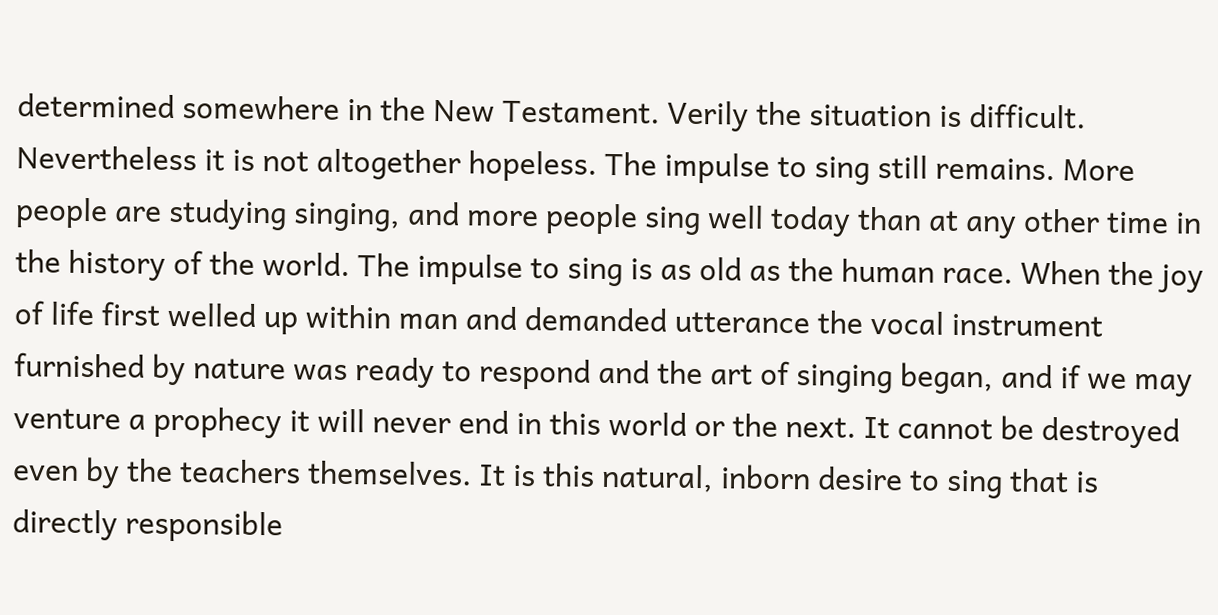determined somewhere in the New Testament. Verily the situation is difficult. Nevertheless it is not altogether hopeless. The impulse to sing still remains. More people are studying singing, and more people sing well today than at any other time in the history of the world. The impulse to sing is as old as the human race. When the joy of life first welled up within man and demanded utterance the vocal instrument furnished by nature was ready to respond and the art of singing began, and if we may venture a prophecy it will never end in this world or the next. It cannot be destroyed even by the teachers themselves. It is this natural, inborn desire to sing that is directly responsible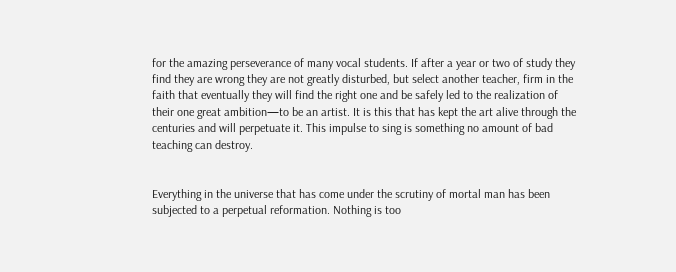for the amazing perseverance of many vocal students. If after a year or two of study they find they are wrong they are not greatly disturbed, but select another teacher, firm in the faith that eventually they will find the right one and be safely led to the realization of their one great ambition—to be an artist. It is this that has kept the art alive through the centuries and will perpetuate it. This impulse to sing is something no amount of bad teaching can destroy.


Everything in the universe that has come under the scrutiny of mortal man has been subjected to a perpetual reformation. Nothing is too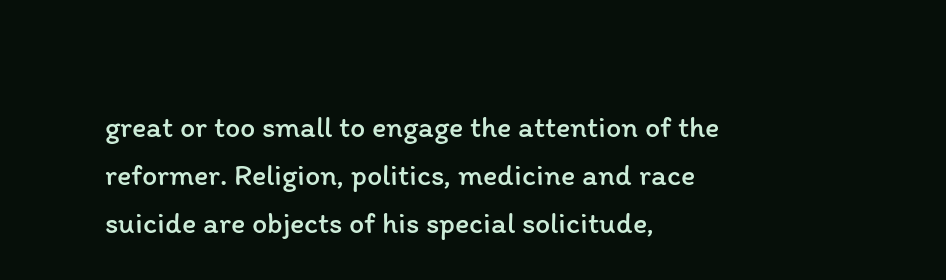great or too small to engage the attention of the reformer. Religion, politics, medicine and race suicide are objects of his special solicitude,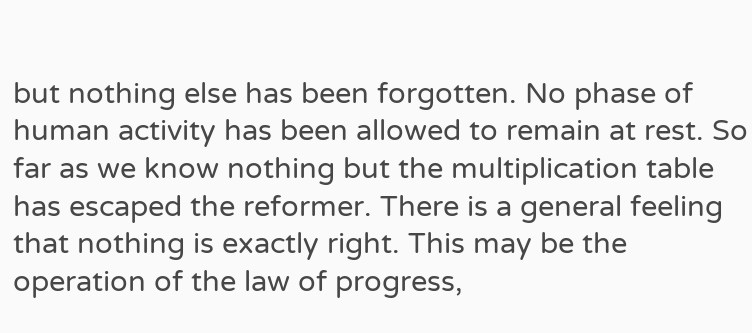but nothing else has been forgotten. No phase of human activity has been allowed to remain at rest. So far as we know nothing but the multiplication table has escaped the reformer. There is a general feeling that nothing is exactly right. This may be the operation of the law of progress,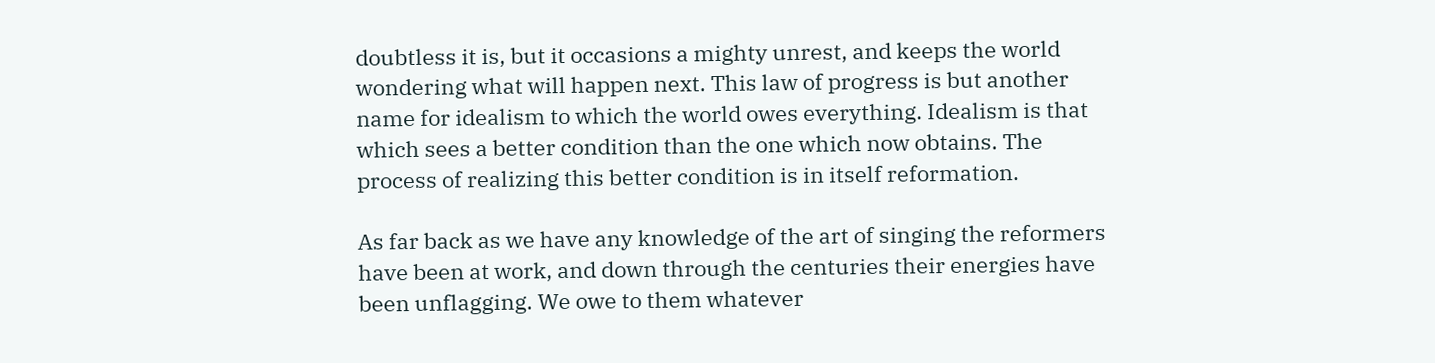doubtless it is, but it occasions a mighty unrest, and keeps the world wondering what will happen next. This law of progress is but another name for idealism to which the world owes everything. Idealism is that which sees a better condition than the one which now obtains. The process of realizing this better condition is in itself reformation.

As far back as we have any knowledge of the art of singing the reformers have been at work, and down through the centuries their energies have been unflagging. We owe to them whatever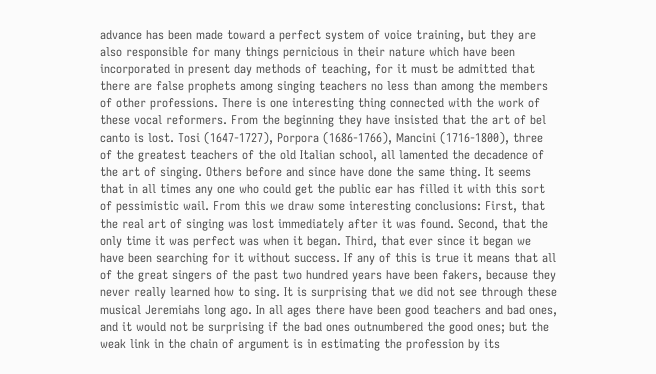advance has been made toward a perfect system of voice training, but they are also responsible for many things pernicious in their nature which have been incorporated in present day methods of teaching, for it must be admitted that there are false prophets among singing teachers no less than among the members of other professions. There is one interesting thing connected with the work of these vocal reformers. From the beginning they have insisted that the art of bel canto is lost. Tosi (1647-1727), Porpora (1686-1766), Mancini (1716-1800), three of the greatest teachers of the old Italian school, all lamented the decadence of the art of singing. Others before and since have done the same thing. It seems that in all times any one who could get the public ear has filled it with this sort of pessimistic wail. From this we draw some interesting conclusions: First, that the real art of singing was lost immediately after it was found. Second, that the only time it was perfect was when it began. Third, that ever since it began we have been searching for it without success. If any of this is true it means that all of the great singers of the past two hundred years have been fakers, because they never really learned how to sing. It is surprising that we did not see through these musical Jeremiahs long ago. In all ages there have been good teachers and bad ones, and it would not be surprising if the bad ones outnumbered the good ones; but the weak link in the chain of argument is in estimating the profession by its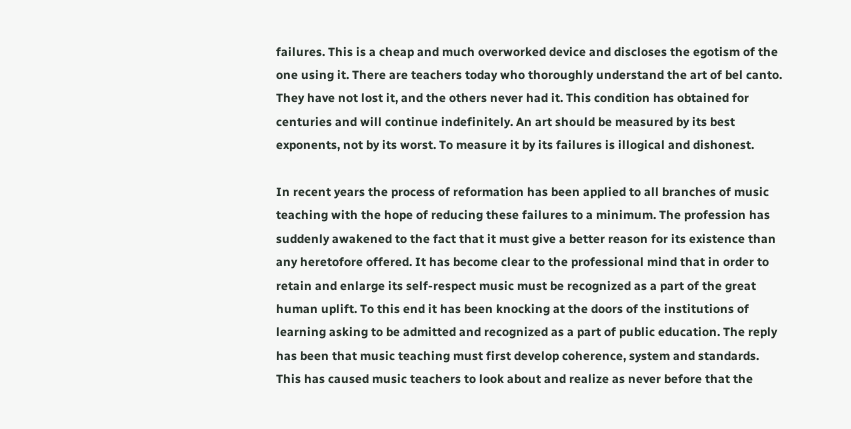failures. This is a cheap and much overworked device and discloses the egotism of the one using it. There are teachers today who thoroughly understand the art of bel canto. They have not lost it, and the others never had it. This condition has obtained for centuries and will continue indefinitely. An art should be measured by its best exponents, not by its worst. To measure it by its failures is illogical and dishonest.

In recent years the process of reformation has been applied to all branches of music teaching with the hope of reducing these failures to a minimum. The profession has suddenly awakened to the fact that it must give a better reason for its existence than any heretofore offered. It has become clear to the professional mind that in order to retain and enlarge its self-respect music must be recognized as a part of the great human uplift. To this end it has been knocking at the doors of the institutions of learning asking to be admitted and recognized as a part of public education. The reply has been that music teaching must first develop coherence, system and standards. This has caused music teachers to look about and realize as never before that the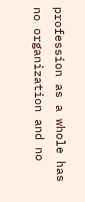profession as a whole has no organization and no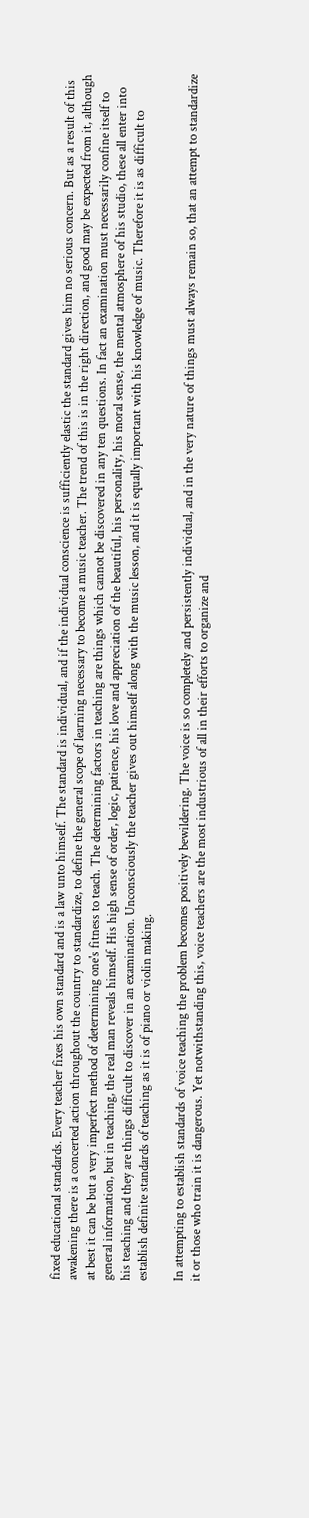fixed educational standards. Every teacher fixes his own standard and is a law unto himself. The standard is individual, and if the individual conscience is sufficiently elastic the standard gives him no serious concern. But as a result of this awakening there is a concerted action throughout the country to standardize, to define the general scope of learning necessary to become a music teacher. The trend of this is in the right direction, and good may be expected from it, although at best it can be but a very imperfect method of determining one's fitness to teach. The determining factors in teaching are things which cannot be discovered in any ten questions. In fact an examination must necessarily confine itself to general information, but in teaching, the real man reveals himself. His high sense of order, logic, patience, his love and appreciation of the beautiful, his personality, his moral sense, the mental atmosphere of his studio, these all enter into his teaching and they are things difficult to discover in an examination. Unconsciously the teacher gives out himself along with the music lesson, and it is equally important with his knowledge of music. Therefore it is as difficult to establish definite standards of teaching as it is of piano or violin making.

In attempting to establish standards of voice teaching the problem becomes positively bewildering. The voice is so completely and persistently individual, and in the very nature of things must always remain so, that an attempt to standardize it or those who train it is dangerous. Yet notwithstanding this, voice teachers are the most industrious of all in their efforts to organize and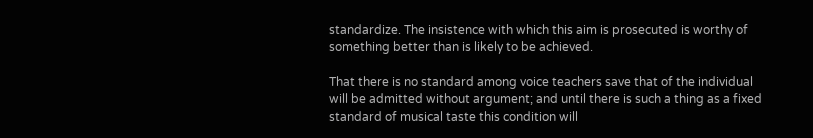standardize. The insistence with which this aim is prosecuted is worthy of something better than is likely to be achieved.

That there is no standard among voice teachers save that of the individual will be admitted without argument; and until there is such a thing as a fixed standard of musical taste this condition will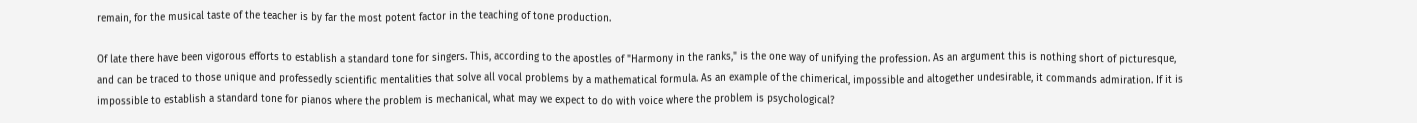remain, for the musical taste of the teacher is by far the most potent factor in the teaching of tone production.

Of late there have been vigorous efforts to establish a standard tone for singers. This, according to the apostles of "Harmony in the ranks," is the one way of unifying the profession. As an argument this is nothing short of picturesque, and can be traced to those unique and professedly scientific mentalities that solve all vocal problems by a mathematical formula. As an example of the chimerical, impossible and altogether undesirable, it commands admiration. If it is impossible to establish a standard tone for pianos where the problem is mechanical, what may we expect to do with voice where the problem is psychological?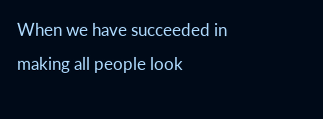When we have succeeded in making all people look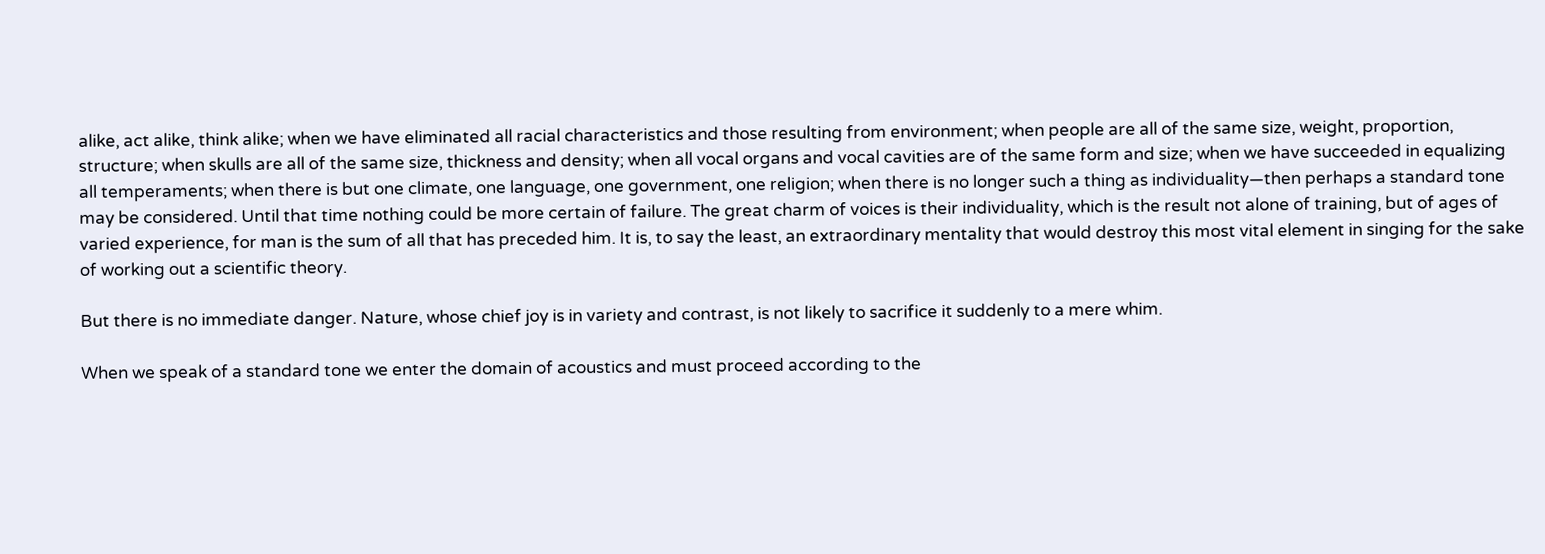alike, act alike, think alike; when we have eliminated all racial characteristics and those resulting from environment; when people are all of the same size, weight, proportion, structure; when skulls are all of the same size, thickness and density; when all vocal organs and vocal cavities are of the same form and size; when we have succeeded in equalizing all temperaments; when there is but one climate, one language, one government, one religion; when there is no longer such a thing as individuality—then perhaps a standard tone may be considered. Until that time nothing could be more certain of failure. The great charm of voices is their individuality, which is the result not alone of training, but of ages of varied experience, for man is the sum of all that has preceded him. It is, to say the least, an extraordinary mentality that would destroy this most vital element in singing for the sake of working out a scientific theory.

But there is no immediate danger. Nature, whose chief joy is in variety and contrast, is not likely to sacrifice it suddenly to a mere whim.

When we speak of a standard tone we enter the domain of acoustics and must proceed according to the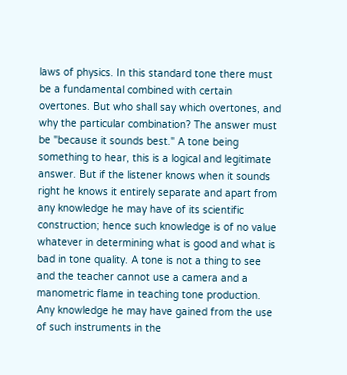laws of physics. In this standard tone there must be a fundamental combined with certain overtones. But who shall say which overtones, and why the particular combination? The answer must be "because it sounds best." A tone being something to hear, this is a logical and legitimate answer. But if the listener knows when it sounds right he knows it entirely separate and apart from any knowledge he may have of its scientific construction; hence such knowledge is of no value whatever in determining what is good and what is bad in tone quality. A tone is not a thing to see and the teacher cannot use a camera and a manometric flame in teaching tone production. Any knowledge he may have gained from the use of such instruments in the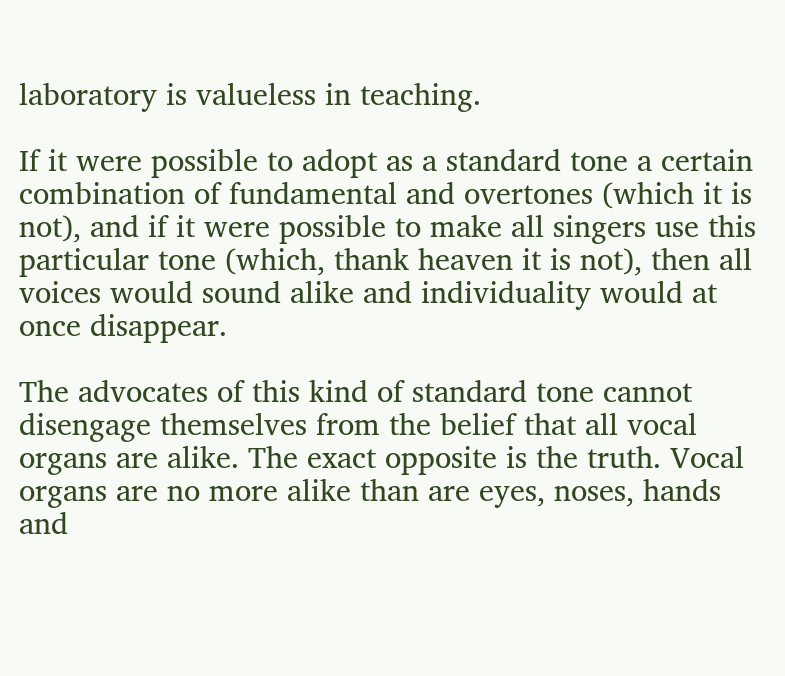laboratory is valueless in teaching.

If it were possible to adopt as a standard tone a certain combination of fundamental and overtones (which it is not), and if it were possible to make all singers use this particular tone (which, thank heaven it is not), then all voices would sound alike and individuality would at once disappear.

The advocates of this kind of standard tone cannot disengage themselves from the belief that all vocal organs are alike. The exact opposite is the truth. Vocal organs are no more alike than are eyes, noses, hands and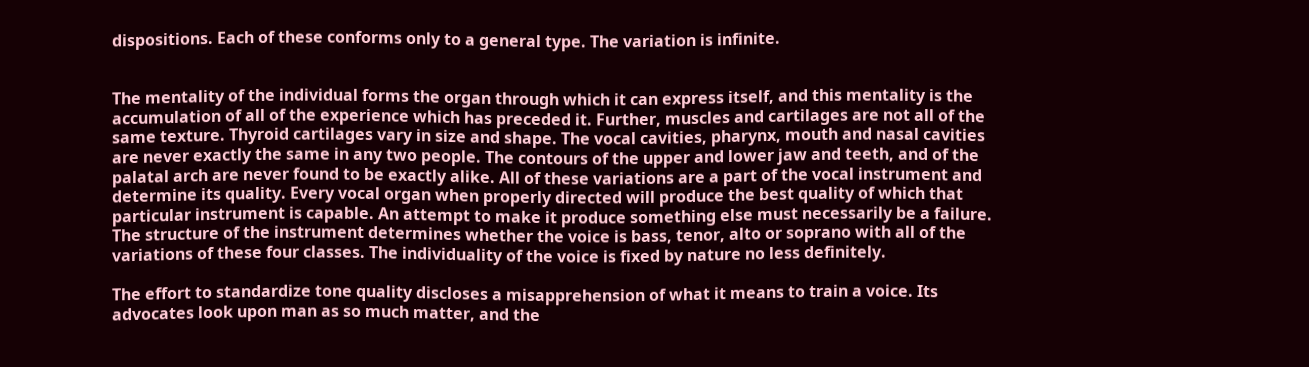dispositions. Each of these conforms only to a general type. The variation is infinite.


The mentality of the individual forms the organ through which it can express itself, and this mentality is the accumulation of all of the experience which has preceded it. Further, muscles and cartilages are not all of the same texture. Thyroid cartilages vary in size and shape. The vocal cavities, pharynx, mouth and nasal cavities are never exactly the same in any two people. The contours of the upper and lower jaw and teeth, and of the palatal arch are never found to be exactly alike. All of these variations are a part of the vocal instrument and determine its quality. Every vocal organ when properly directed will produce the best quality of which that particular instrument is capable. An attempt to make it produce something else must necessarily be a failure. The structure of the instrument determines whether the voice is bass, tenor, alto or soprano with all of the variations of these four classes. The individuality of the voice is fixed by nature no less definitely.

The effort to standardize tone quality discloses a misapprehension of what it means to train a voice. Its advocates look upon man as so much matter, and the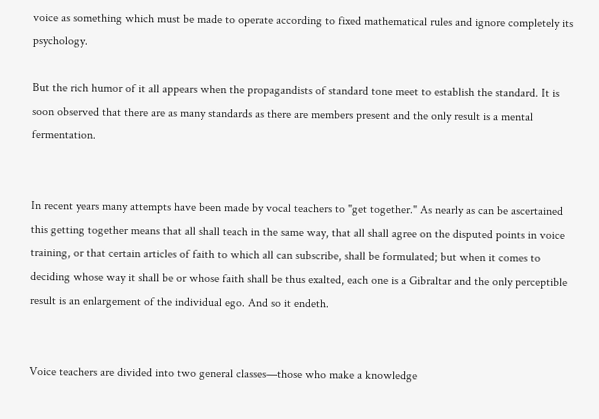voice as something which must be made to operate according to fixed mathematical rules and ignore completely its psychology.

But the rich humor of it all appears when the propagandists of standard tone meet to establish the standard. It is soon observed that there are as many standards as there are members present and the only result is a mental fermentation.


In recent years many attempts have been made by vocal teachers to "get together." As nearly as can be ascertained this getting together means that all shall teach in the same way, that all shall agree on the disputed points in voice training, or that certain articles of faith to which all can subscribe, shall be formulated; but when it comes to deciding whose way it shall be or whose faith shall be thus exalted, each one is a Gibraltar and the only perceptible result is an enlargement of the individual ego. And so it endeth.


Voice teachers are divided into two general classes—those who make a knowledge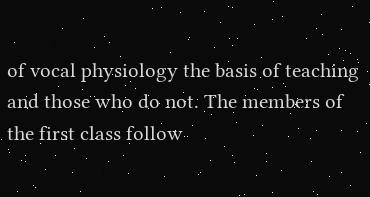of vocal physiology the basis of teaching and those who do not. The members of the first class follow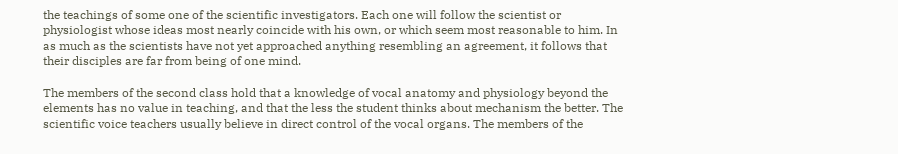the teachings of some one of the scientific investigators. Each one will follow the scientist or physiologist whose ideas most nearly coincide with his own, or which seem most reasonable to him. In as much as the scientists have not yet approached anything resembling an agreement, it follows that their disciples are far from being of one mind.

The members of the second class hold that a knowledge of vocal anatomy and physiology beyond the elements has no value in teaching, and that the less the student thinks about mechanism the better. The scientific voice teachers usually believe in direct control of the vocal organs. The members of the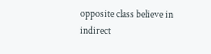opposite class believe in indirect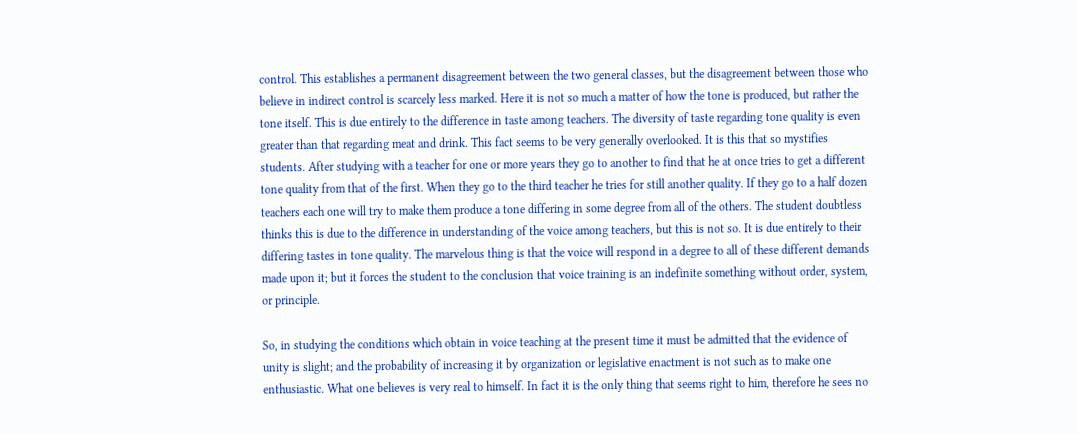control. This establishes a permanent disagreement between the two general classes, but the disagreement between those who believe in indirect control is scarcely less marked. Here it is not so much a matter of how the tone is produced, but rather the tone itself. This is due entirely to the difference in taste among teachers. The diversity of taste regarding tone quality is even greater than that regarding meat and drink. This fact seems to be very generally overlooked. It is this that so mystifies students. After studying with a teacher for one or more years they go to another to find that he at once tries to get a different tone quality from that of the first. When they go to the third teacher he tries for still another quality. If they go to a half dozen teachers each one will try to make them produce a tone differing in some degree from all of the others. The student doubtless thinks this is due to the difference in understanding of the voice among teachers, but this is not so. It is due entirely to their differing tastes in tone quality. The marvelous thing is that the voice will respond in a degree to all of these different demands made upon it; but it forces the student to the conclusion that voice training is an indefinite something without order, system, or principle.

So, in studying the conditions which obtain in voice teaching at the present time it must be admitted that the evidence of unity is slight; and the probability of increasing it by organization or legislative enactment is not such as to make one enthusiastic. What one believes is very real to himself. In fact it is the only thing that seems right to him, therefore he sees no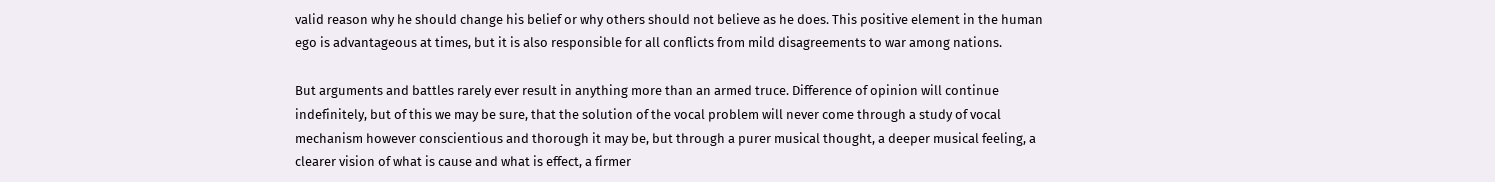valid reason why he should change his belief or why others should not believe as he does. This positive element in the human ego is advantageous at times, but it is also responsible for all conflicts from mild disagreements to war among nations.

But arguments and battles rarely ever result in anything more than an armed truce. Difference of opinion will continue indefinitely, but of this we may be sure, that the solution of the vocal problem will never come through a study of vocal mechanism however conscientious and thorough it may be, but through a purer musical thought, a deeper musical feeling, a clearer vision of what is cause and what is effect, a firmer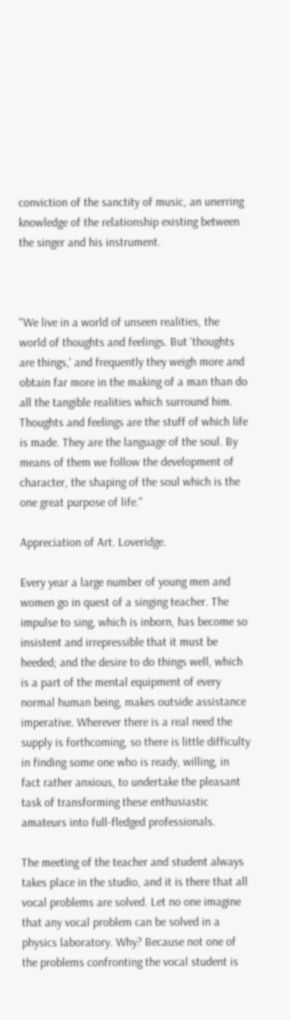conviction of the sanctity of music, an unerring knowledge of the relationship existing between the singer and his instrument.



"We live in a world of unseen realities, the world of thoughts and feelings. But 'thoughts are things,' and frequently they weigh more and obtain far more in the making of a man than do all the tangible realities which surround him. Thoughts and feelings are the stuff of which life is made. They are the language of the soul. By means of them we follow the development of character, the shaping of the soul which is the one great purpose of life."

Appreciation of Art. Loveridge.

Every year a large number of young men and women go in quest of a singing teacher. The impulse to sing, which is inborn, has become so insistent and irrepressible that it must be heeded; and the desire to do things well, which is a part of the mental equipment of every normal human being, makes outside assistance imperative. Wherever there is a real need the supply is forthcoming, so there is little difficulty in finding some one who is ready, willing, in fact rather anxious, to undertake the pleasant task of transforming these enthusiastic amateurs into full-fledged professionals.

The meeting of the teacher and student always takes place in the studio, and it is there that all vocal problems are solved. Let no one imagine that any vocal problem can be solved in a physics laboratory. Why? Because not one of the problems confronting the vocal student is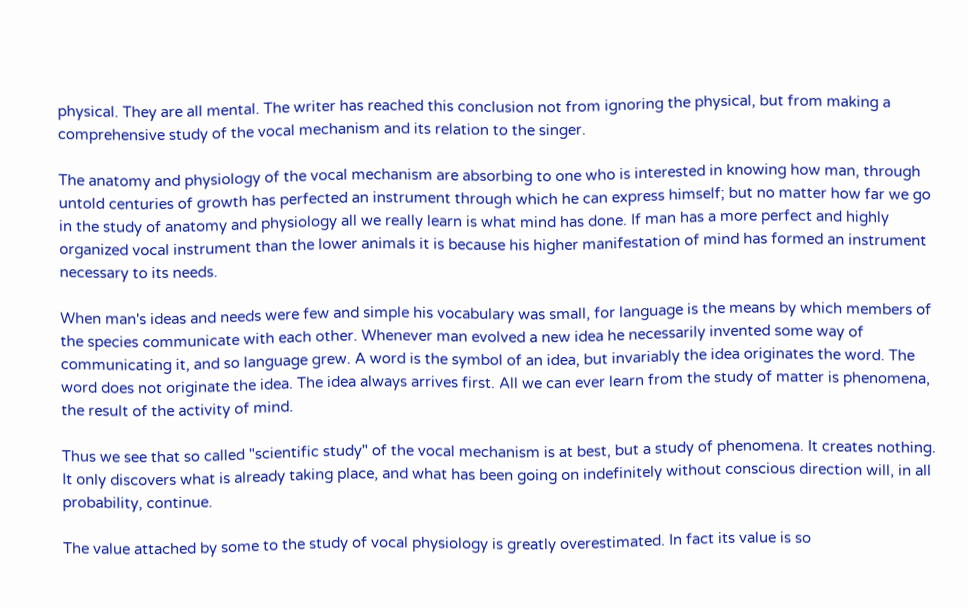physical. They are all mental. The writer has reached this conclusion not from ignoring the physical, but from making a comprehensive study of the vocal mechanism and its relation to the singer.

The anatomy and physiology of the vocal mechanism are absorbing to one who is interested in knowing how man, through untold centuries of growth has perfected an instrument through which he can express himself; but no matter how far we go in the study of anatomy and physiology all we really learn is what mind has done. If man has a more perfect and highly organized vocal instrument than the lower animals it is because his higher manifestation of mind has formed an instrument necessary to its needs.

When man's ideas and needs were few and simple his vocabulary was small, for language is the means by which members of the species communicate with each other. Whenever man evolved a new idea he necessarily invented some way of communicating it, and so language grew. A word is the symbol of an idea, but invariably the idea originates the word. The word does not originate the idea. The idea always arrives first. All we can ever learn from the study of matter is phenomena, the result of the activity of mind.

Thus we see that so called "scientific study" of the vocal mechanism is at best, but a study of phenomena. It creates nothing. It only discovers what is already taking place, and what has been going on indefinitely without conscious direction will, in all probability, continue.

The value attached by some to the study of vocal physiology is greatly overestimated. In fact its value is so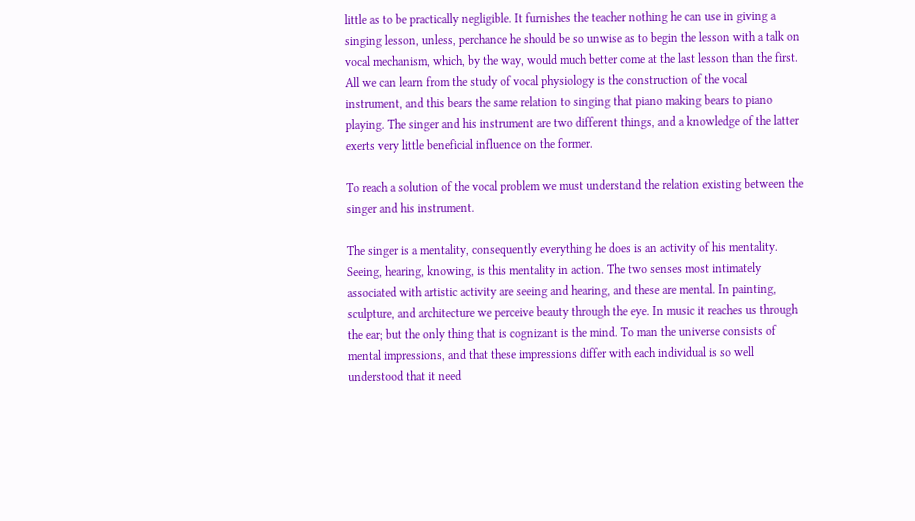little as to be practically negligible. It furnishes the teacher nothing he can use in giving a singing lesson, unless, perchance he should be so unwise as to begin the lesson with a talk on vocal mechanism, which, by the way, would much better come at the last lesson than the first. All we can learn from the study of vocal physiology is the construction of the vocal instrument, and this bears the same relation to singing that piano making bears to piano playing. The singer and his instrument are two different things, and a knowledge of the latter exerts very little beneficial influence on the former.

To reach a solution of the vocal problem we must understand the relation existing between the singer and his instrument.

The singer is a mentality, consequently everything he does is an activity of his mentality. Seeing, hearing, knowing, is this mentality in action. The two senses most intimately associated with artistic activity are seeing and hearing, and these are mental. In painting, sculpture, and architecture we perceive beauty through the eye. In music it reaches us through the ear; but the only thing that is cognizant is the mind. To man the universe consists of mental impressions, and that these impressions differ with each individual is so well understood that it need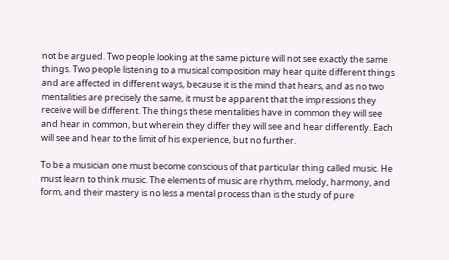not be argued. Two people looking at the same picture will not see exactly the same things. Two people listening to a musical composition may hear quite different things and are affected in different ways, because it is the mind that hears, and as no two mentalities are precisely the same, it must be apparent that the impressions they receive will be different. The things these mentalities have in common they will see and hear in common, but wherein they differ they will see and hear differently. Each will see and hear to the limit of his experience, but no further.

To be a musician one must become conscious of that particular thing called music. He must learn to think music. The elements of music are rhythm, melody, harmony, and form, and their mastery is no less a mental process than is the study of pure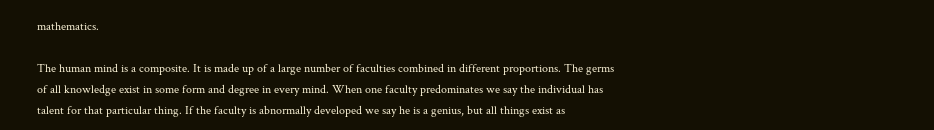mathematics.

The human mind is a composite. It is made up of a large number of faculties combined in different proportions. The germs of all knowledge exist in some form and degree in every mind. When one faculty predominates we say the individual has talent for that particular thing. If the faculty is abnormally developed we say he is a genius, but all things exist as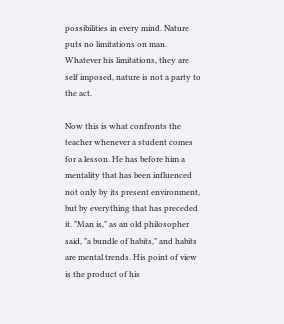possibilities in every mind. Nature puts no limitations on man. Whatever his limitations, they are self imposed, nature is not a party to the act.

Now this is what confronts the teacher whenever a student comes for a lesson. He has before him a mentality that has been influenced not only by its present environment, but by everything that has preceded it. "Man is," as an old philosopher said, "a bundle of habits," and habits are mental trends. His point of view is the product of his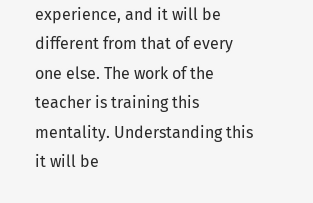experience, and it will be different from that of every one else. The work of the teacher is training this mentality. Understanding this it will be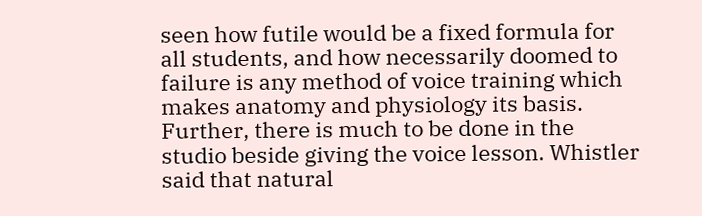seen how futile would be a fixed formula for all students, and how necessarily doomed to failure is any method of voice training which makes anatomy and physiology its basis. Further, there is much to be done in the studio beside giving the voice lesson. Whistler said that natural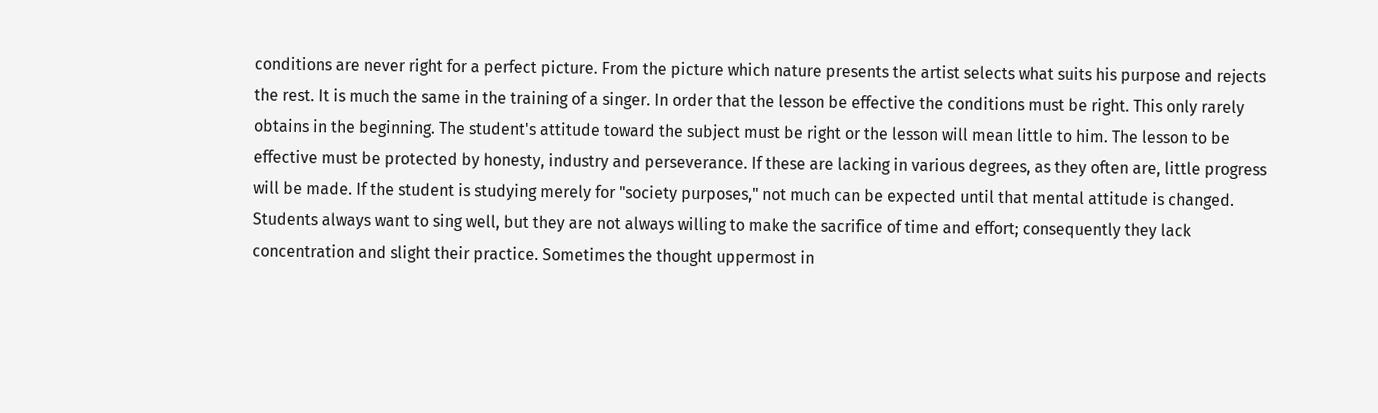conditions are never right for a perfect picture. From the picture which nature presents the artist selects what suits his purpose and rejects the rest. It is much the same in the training of a singer. In order that the lesson be effective the conditions must be right. This only rarely obtains in the beginning. The student's attitude toward the subject must be right or the lesson will mean little to him. The lesson to be effective must be protected by honesty, industry and perseverance. If these are lacking in various degrees, as they often are, little progress will be made. If the student is studying merely for "society purposes," not much can be expected until that mental attitude is changed. Students always want to sing well, but they are not always willing to make the sacrifice of time and effort; consequently they lack concentration and slight their practice. Sometimes the thought uppermost in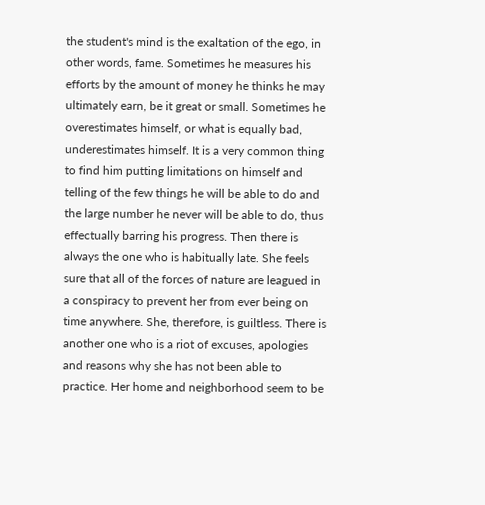the student's mind is the exaltation of the ego, in other words, fame. Sometimes he measures his efforts by the amount of money he thinks he may ultimately earn, be it great or small. Sometimes he overestimates himself, or what is equally bad, underestimates himself. It is a very common thing to find him putting limitations on himself and telling of the few things he will be able to do and the large number he never will be able to do, thus effectually barring his progress. Then there is always the one who is habitually late. She feels sure that all of the forces of nature are leagued in a conspiracy to prevent her from ever being on time anywhere. She, therefore, is guiltless. There is another one who is a riot of excuses, apologies and reasons why she has not been able to practice. Her home and neighborhood seem to be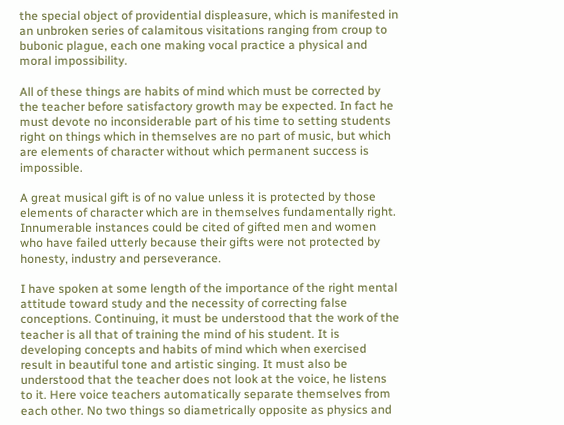the special object of providential displeasure, which is manifested in an unbroken series of calamitous visitations ranging from croup to bubonic plague, each one making vocal practice a physical and moral impossibility.

All of these things are habits of mind which must be corrected by the teacher before satisfactory growth may be expected. In fact he must devote no inconsiderable part of his time to setting students right on things which in themselves are no part of music, but which are elements of character without which permanent success is impossible.

A great musical gift is of no value unless it is protected by those elements of character which are in themselves fundamentally right. Innumerable instances could be cited of gifted men and women who have failed utterly because their gifts were not protected by honesty, industry and perseverance.

I have spoken at some length of the importance of the right mental attitude toward study and the necessity of correcting false conceptions. Continuing, it must be understood that the work of the teacher is all that of training the mind of his student. It is developing concepts and habits of mind which when exercised result in beautiful tone and artistic singing. It must also be understood that the teacher does not look at the voice, he listens to it. Here voice teachers automatically separate themselves from each other. No two things so diametrically opposite as physics and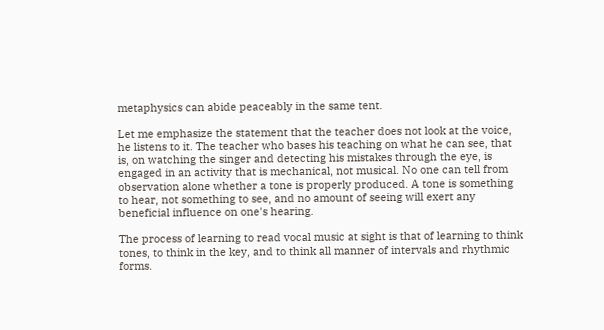metaphysics can abide peaceably in the same tent.

Let me emphasize the statement that the teacher does not look at the voice, he listens to it. The teacher who bases his teaching on what he can see, that is, on watching the singer and detecting his mistakes through the eye, is engaged in an activity that is mechanical, not musical. No one can tell from observation alone whether a tone is properly produced. A tone is something to hear, not something to see, and no amount of seeing will exert any beneficial influence on one's hearing.

The process of learning to read vocal music at sight is that of learning to think tones, to think in the key, and to think all manner of intervals and rhythmic forms.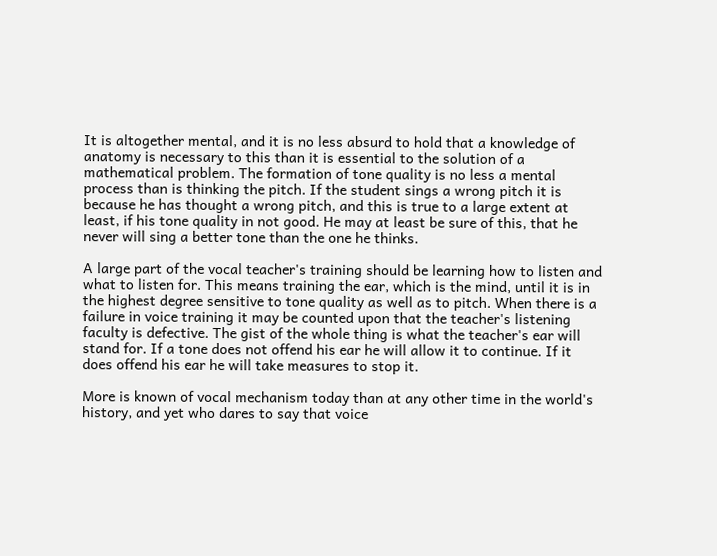It is altogether mental, and it is no less absurd to hold that a knowledge of anatomy is necessary to this than it is essential to the solution of a mathematical problem. The formation of tone quality is no less a mental process than is thinking the pitch. If the student sings a wrong pitch it is because he has thought a wrong pitch, and this is true to a large extent at least, if his tone quality in not good. He may at least be sure of this, that he never will sing a better tone than the one he thinks.

A large part of the vocal teacher's training should be learning how to listen and what to listen for. This means training the ear, which is the mind, until it is in the highest degree sensitive to tone quality as well as to pitch. When there is a failure in voice training it may be counted upon that the teacher's listening faculty is defective. The gist of the whole thing is what the teacher's ear will stand for. If a tone does not offend his ear he will allow it to continue. If it does offend his ear he will take measures to stop it.

More is known of vocal mechanism today than at any other time in the world's history, and yet who dares to say that voice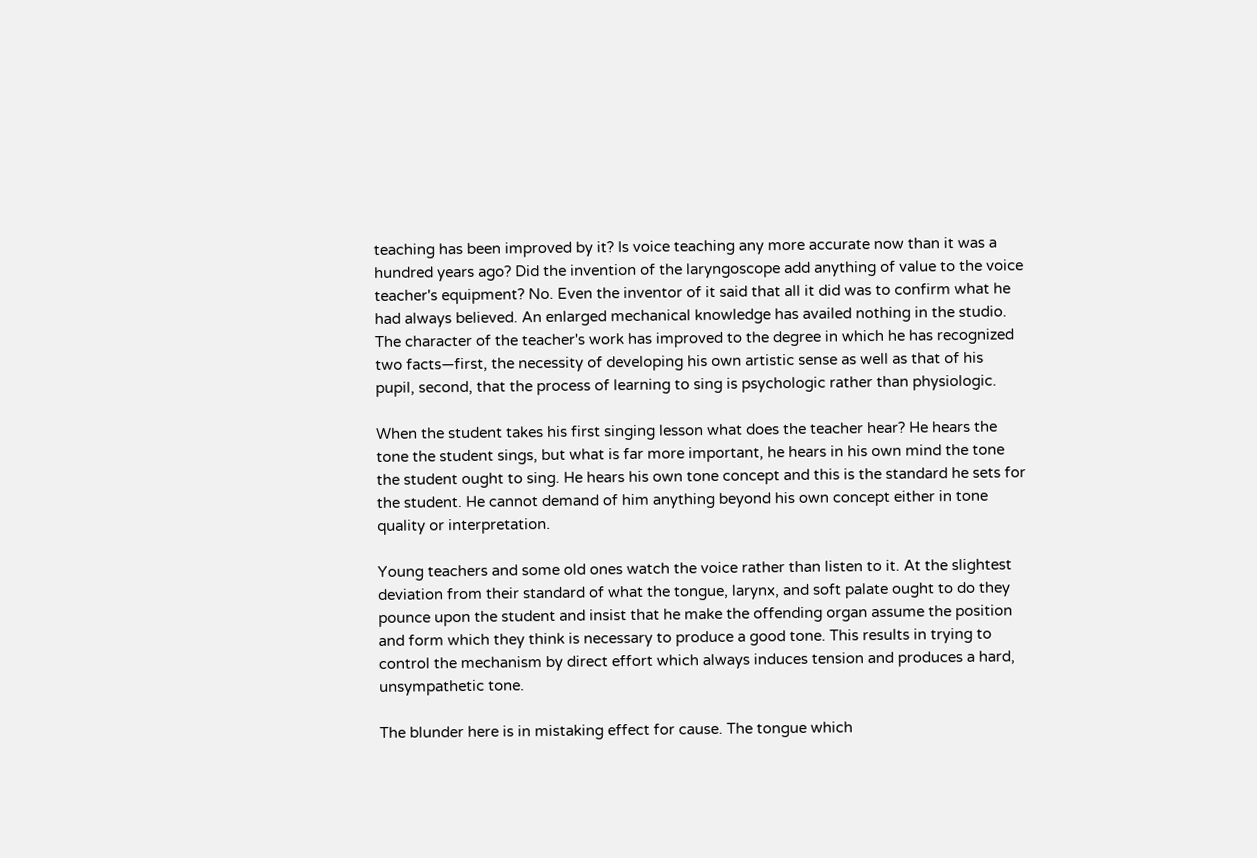teaching has been improved by it? Is voice teaching any more accurate now than it was a hundred years ago? Did the invention of the laryngoscope add anything of value to the voice teacher's equipment? No. Even the inventor of it said that all it did was to confirm what he had always believed. An enlarged mechanical knowledge has availed nothing in the studio. The character of the teacher's work has improved to the degree in which he has recognized two facts—first, the necessity of developing his own artistic sense as well as that of his pupil, second, that the process of learning to sing is psychologic rather than physiologic.

When the student takes his first singing lesson what does the teacher hear? He hears the tone the student sings, but what is far more important, he hears in his own mind the tone the student ought to sing. He hears his own tone concept and this is the standard he sets for the student. He cannot demand of him anything beyond his own concept either in tone quality or interpretation.

Young teachers and some old ones watch the voice rather than listen to it. At the slightest deviation from their standard of what the tongue, larynx, and soft palate ought to do they pounce upon the student and insist that he make the offending organ assume the position and form which they think is necessary to produce a good tone. This results in trying to control the mechanism by direct effort which always induces tension and produces a hard, unsympathetic tone.

The blunder here is in mistaking effect for cause. The tongue which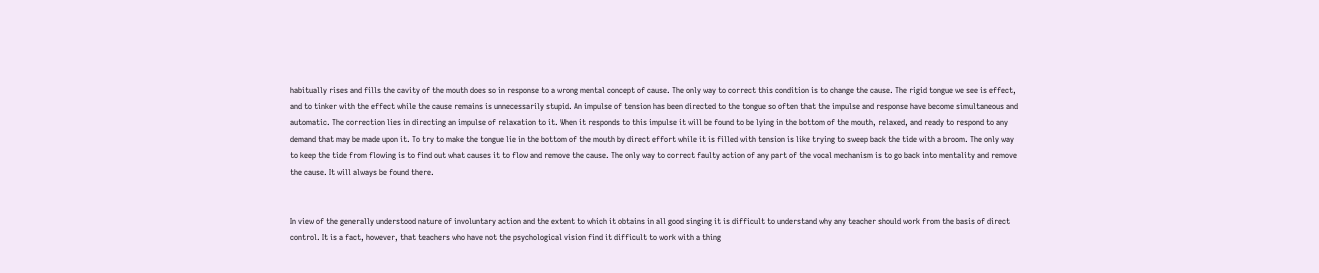habitually rises and fills the cavity of the mouth does so in response to a wrong mental concept of cause. The only way to correct this condition is to change the cause. The rigid tongue we see is effect, and to tinker with the effect while the cause remains is unnecessarily stupid. An impulse of tension has been directed to the tongue so often that the impulse and response have become simultaneous and automatic. The correction lies in directing an impulse of relaxation to it. When it responds to this impulse it will be found to be lying in the bottom of the mouth, relaxed, and ready to respond to any demand that may be made upon it. To try to make the tongue lie in the bottom of the mouth by direct effort while it is filled with tension is like trying to sweep back the tide with a broom. The only way to keep the tide from flowing is to find out what causes it to flow and remove the cause. The only way to correct faulty action of any part of the vocal mechanism is to go back into mentality and remove the cause. It will always be found there.


In view of the generally understood nature of involuntary action and the extent to which it obtains in all good singing it is difficult to understand why any teacher should work from the basis of direct control. It is a fact, however, that teachers who have not the psychological vision find it difficult to work with a thing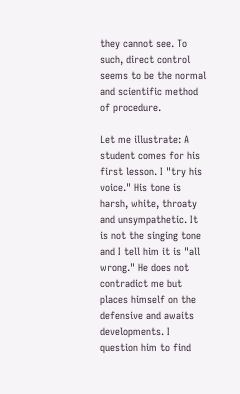they cannot see. To such, direct control seems to be the normal and scientific method of procedure.

Let me illustrate: A student comes for his first lesson. I "try his voice." His tone is harsh, white, throaty and unsympathetic. It is not the singing tone and I tell him it is "all wrong." He does not contradict me but places himself on the defensive and awaits developments. I question him to find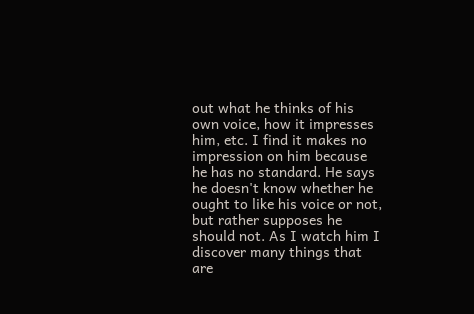out what he thinks of his own voice, how it impresses him, etc. I find it makes no impression on him because he has no standard. He says he doesn't know whether he ought to like his voice or not, but rather supposes he should not. As I watch him I discover many things that are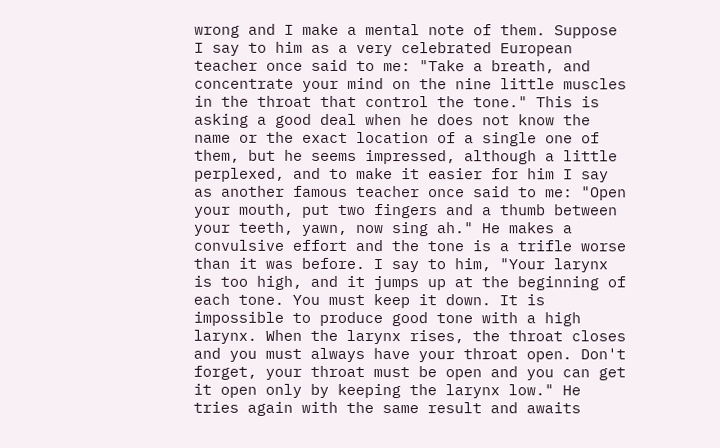wrong and I make a mental note of them. Suppose I say to him as a very celebrated European teacher once said to me: "Take a breath, and concentrate your mind on the nine little muscles in the throat that control the tone." This is asking a good deal when he does not know the name or the exact location of a single one of them, but he seems impressed, although a little perplexed, and to make it easier for him I say as another famous teacher once said to me: "Open your mouth, put two fingers and a thumb between your teeth, yawn, now sing ah." He makes a convulsive effort and the tone is a trifle worse than it was before. I say to him, "Your larynx is too high, and it jumps up at the beginning of each tone. You must keep it down. It is impossible to produce good tone with a high larynx. When the larynx rises, the throat closes and you must always have your throat open. Don't forget, your throat must be open and you can get it open only by keeping the larynx low." He tries again with the same result and awaits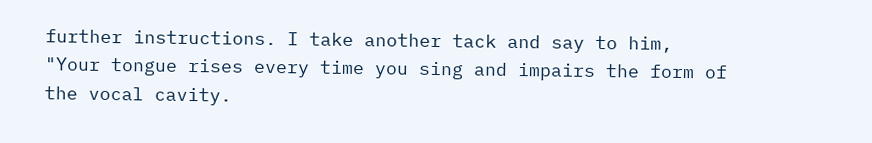further instructions. I take another tack and say to him, "Your tongue rises every time you sing and impairs the form of the vocal cavity.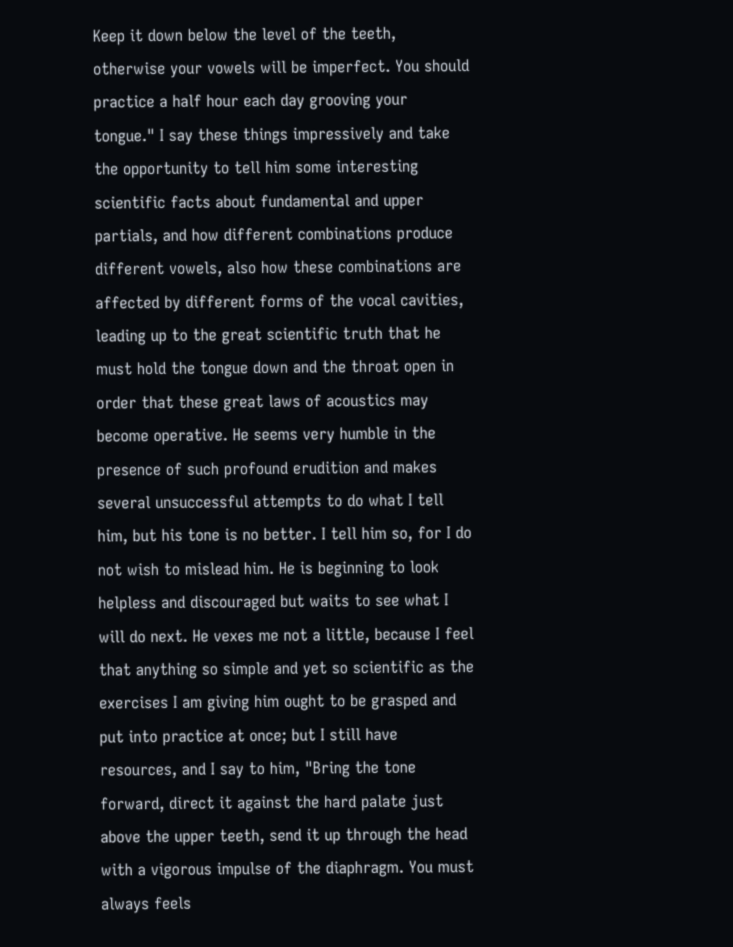Keep it down below the level of the teeth, otherwise your vowels will be imperfect. You should practice a half hour each day grooving your tongue." I say these things impressively and take the opportunity to tell him some interesting scientific facts about fundamental and upper partials, and how different combinations produce different vowels, also how these combinations are affected by different forms of the vocal cavities, leading up to the great scientific truth that he must hold the tongue down and the throat open in order that these great laws of acoustics may become operative. He seems very humble in the presence of such profound erudition and makes several unsuccessful attempts to do what I tell him, but his tone is no better. I tell him so, for I do not wish to mislead him. He is beginning to look helpless and discouraged but waits to see what I will do next. He vexes me not a little, because I feel that anything so simple and yet so scientific as the exercises I am giving him ought to be grasped and put into practice at once; but I still have resources, and I say to him, "Bring the tone forward, direct it against the hard palate just above the upper teeth, send it up through the head with a vigorous impulse of the diaphragm. You must always feels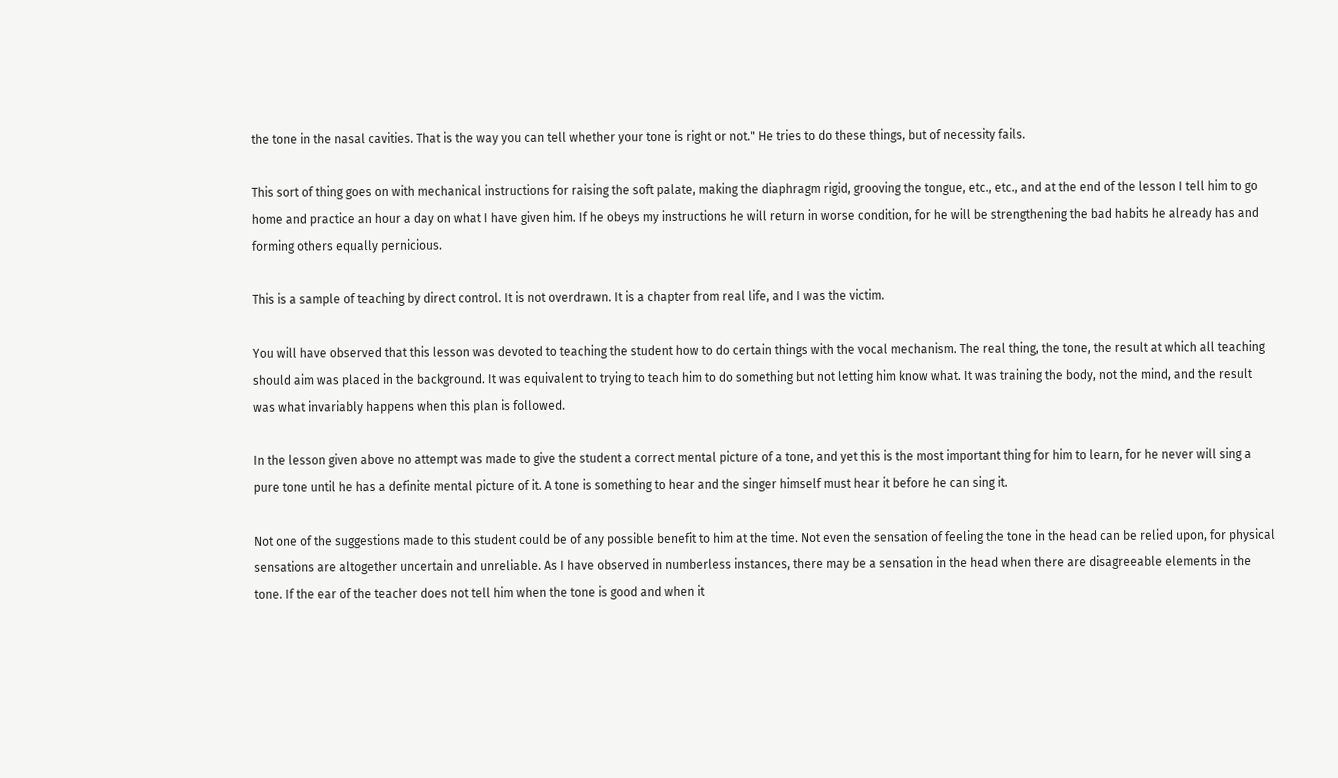the tone in the nasal cavities. That is the way you can tell whether your tone is right or not." He tries to do these things, but of necessity fails.

This sort of thing goes on with mechanical instructions for raising the soft palate, making the diaphragm rigid, grooving the tongue, etc., etc., and at the end of the lesson I tell him to go home and practice an hour a day on what I have given him. If he obeys my instructions he will return in worse condition, for he will be strengthening the bad habits he already has and forming others equally pernicious.

This is a sample of teaching by direct control. It is not overdrawn. It is a chapter from real life, and I was the victim.

You will have observed that this lesson was devoted to teaching the student how to do certain things with the vocal mechanism. The real thing, the tone, the result at which all teaching should aim was placed in the background. It was equivalent to trying to teach him to do something but not letting him know what. It was training the body, not the mind, and the result was what invariably happens when this plan is followed.

In the lesson given above no attempt was made to give the student a correct mental picture of a tone, and yet this is the most important thing for him to learn, for he never will sing a pure tone until he has a definite mental picture of it. A tone is something to hear and the singer himself must hear it before he can sing it.

Not one of the suggestions made to this student could be of any possible benefit to him at the time. Not even the sensation of feeling the tone in the head can be relied upon, for physical sensations are altogether uncertain and unreliable. As I have observed in numberless instances, there may be a sensation in the head when there are disagreeable elements in the tone. If the ear of the teacher does not tell him when the tone is good and when it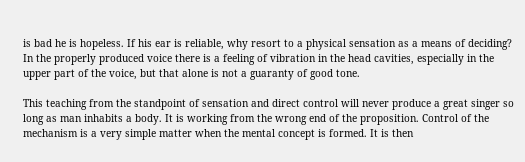is bad he is hopeless. If his ear is reliable, why resort to a physical sensation as a means of deciding? In the properly produced voice there is a feeling of vibration in the head cavities, especially in the upper part of the voice, but that alone is not a guaranty of good tone.

This teaching from the standpoint of sensation and direct control will never produce a great singer so long as man inhabits a body. It is working from the wrong end of the proposition. Control of the mechanism is a very simple matter when the mental concept is formed. It is then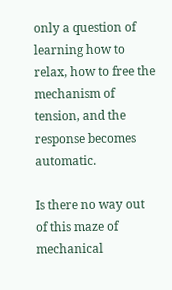only a question of learning how to relax, how to free the mechanism of tension, and the response becomes automatic.

Is there no way out of this maze of mechanical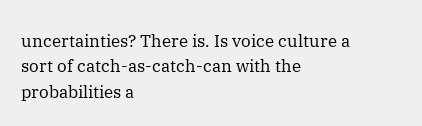uncertainties? There is. Is voice culture a sort of catch-as-catch-can with the probabilities a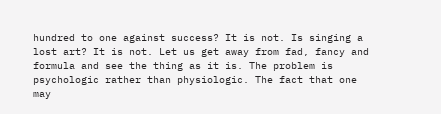hundred to one against success? It is not. Is singing a lost art? It is not. Let us get away from fad, fancy and formula and see the thing as it is. The problem is psychologic rather than physiologic. The fact that one may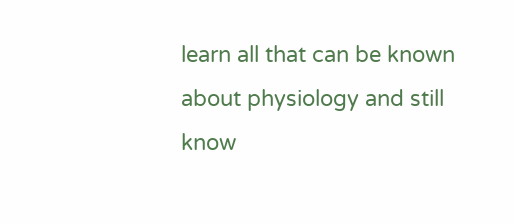learn all that can be known about physiology and still know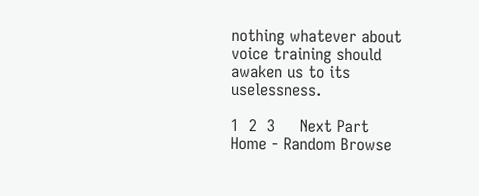nothing whatever about voice training should awaken us to its uselessness.

1  2  3     Next Part
Home - Random Browse